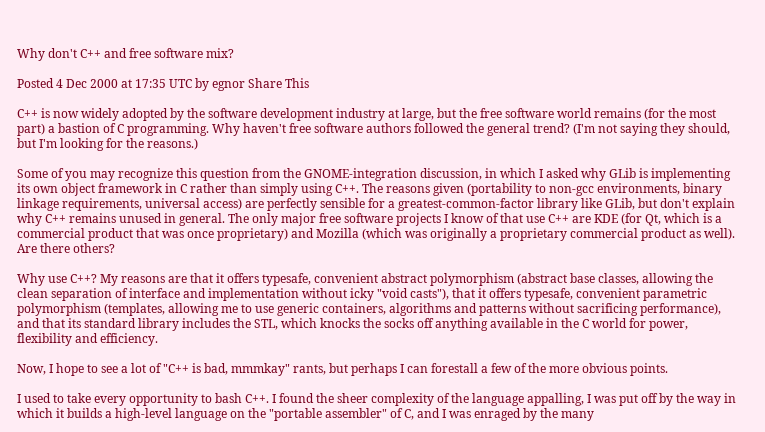Why don't C++ and free software mix?

Posted 4 Dec 2000 at 17:35 UTC by egnor Share This

C++ is now widely adopted by the software development industry at large, but the free software world remains (for the most part) a bastion of C programming. Why haven't free software authors followed the general trend? (I'm not saying they should, but I'm looking for the reasons.)

Some of you may recognize this question from the GNOME-integration discussion, in which I asked why GLib is implementing its own object framework in C rather than simply using C++. The reasons given (portability to non-gcc environments, binary linkage requirements, universal access) are perfectly sensible for a greatest-common-factor library like GLib, but don't explain why C++ remains unused in general. The only major free software projects I know of that use C++ are KDE (for Qt, which is a commercial product that was once proprietary) and Mozilla (which was originally a proprietary commercial product as well). Are there others?

Why use C++? My reasons are that it offers typesafe, convenient abstract polymorphism (abstract base classes, allowing the clean separation of interface and implementation without icky "void casts"), that it offers typesafe, convenient parametric polymorphism (templates, allowing me to use generic containers, algorithms and patterns without sacrificing performance), and that its standard library includes the STL, which knocks the socks off anything available in the C world for power, flexibility and efficiency.

Now, I hope to see a lot of "C++ is bad, mmmkay" rants, but perhaps I can forestall a few of the more obvious points.

I used to take every opportunity to bash C++. I found the sheer complexity of the language appalling, I was put off by the way in which it builds a high-level language on the "portable assembler" of C, and I was enraged by the many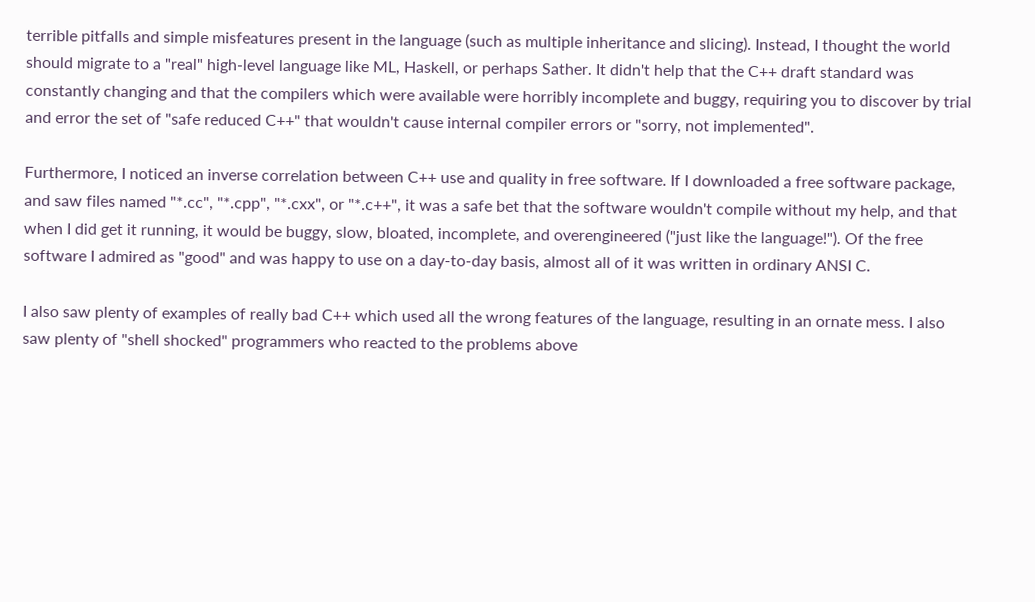terrible pitfalls and simple misfeatures present in the language (such as multiple inheritance and slicing). Instead, I thought the world should migrate to a "real" high-level language like ML, Haskell, or perhaps Sather. It didn't help that the C++ draft standard was constantly changing and that the compilers which were available were horribly incomplete and buggy, requiring you to discover by trial and error the set of "safe reduced C++" that wouldn't cause internal compiler errors or "sorry, not implemented".

Furthermore, I noticed an inverse correlation between C++ use and quality in free software. If I downloaded a free software package, and saw files named "*.cc", "*.cpp", "*.cxx", or "*.c++", it was a safe bet that the software wouldn't compile without my help, and that when I did get it running, it would be buggy, slow, bloated, incomplete, and overengineered ("just like the language!"). Of the free software I admired as "good" and was happy to use on a day-to-day basis, almost all of it was written in ordinary ANSI C.

I also saw plenty of examples of really bad C++ which used all the wrong features of the language, resulting in an ornate mess. I also saw plenty of "shell shocked" programmers who reacted to the problems above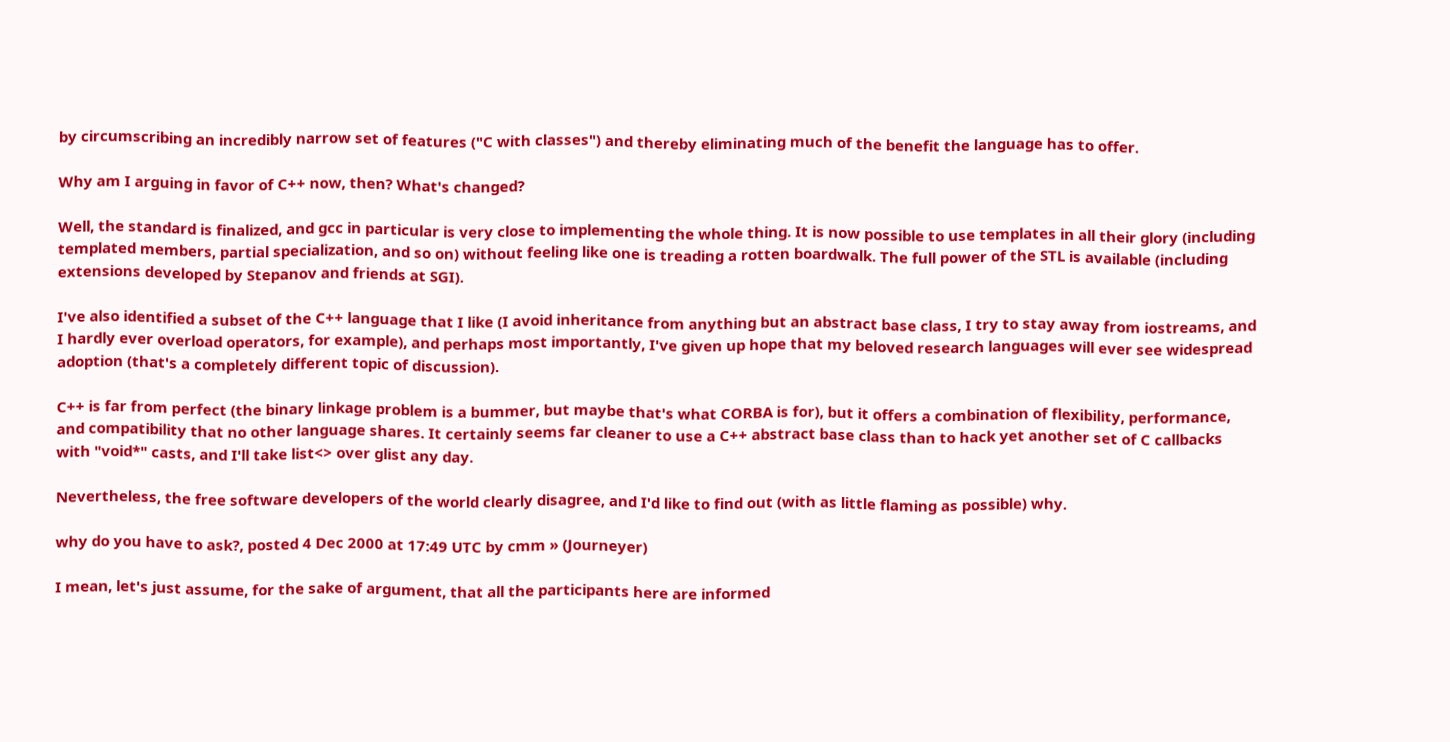by circumscribing an incredibly narrow set of features ("C with classes") and thereby eliminating much of the benefit the language has to offer.

Why am I arguing in favor of C++ now, then? What's changed?

Well, the standard is finalized, and gcc in particular is very close to implementing the whole thing. It is now possible to use templates in all their glory (including templated members, partial specialization, and so on) without feeling like one is treading a rotten boardwalk. The full power of the STL is available (including extensions developed by Stepanov and friends at SGI).

I've also identified a subset of the C++ language that I like (I avoid inheritance from anything but an abstract base class, I try to stay away from iostreams, and I hardly ever overload operators, for example), and perhaps most importantly, I've given up hope that my beloved research languages will ever see widespread adoption (that's a completely different topic of discussion).

C++ is far from perfect (the binary linkage problem is a bummer, but maybe that's what CORBA is for), but it offers a combination of flexibility, performance, and compatibility that no other language shares. It certainly seems far cleaner to use a C++ abstract base class than to hack yet another set of C callbacks with "void*" casts, and I'll take list<> over glist any day.

Nevertheless, the free software developers of the world clearly disagree, and I'd like to find out (with as little flaming as possible) why.

why do you have to ask?, posted 4 Dec 2000 at 17:49 UTC by cmm » (Journeyer)

I mean, let's just assume, for the sake of argument, that all the participants here are informed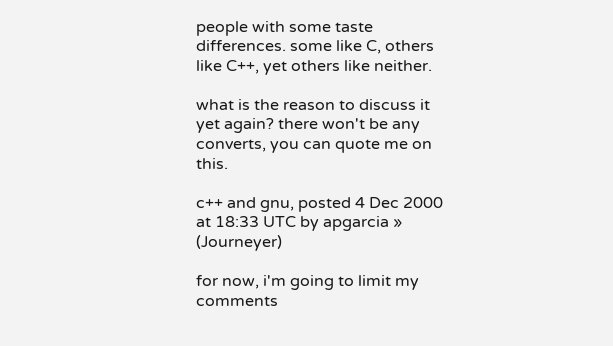people with some taste differences. some like C, others like C++, yet others like neither.

what is the reason to discuss it yet again? there won't be any converts, you can quote me on this.

c++ and gnu, posted 4 Dec 2000 at 18:33 UTC by apgarcia » (Journeyer)

for now, i'm going to limit my comments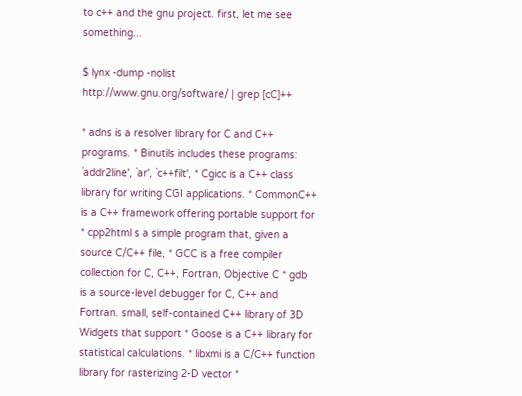to c++ and the gnu project. first, let me see something...

$ lynx -dump -nolist http://www.gnu.org/software/ | grep [cC]++

* adns is a resolver library for C and C++ programs. * Binutils includes these programs: `addr2line', `ar', `c++filt', * Cgicc is a C++ class library for writing CGI applications. * CommonC++ is a C++ framework offering portable support for * cpp2html s a simple program that, given a source C/C++ file, * GCC is a free compiler collection for C, C++, Fortran, Objective C * gdb is a source-level debugger for C, C++ and Fortran. small, self-contained C++ library of 3D Widgets that support * Goose is a C++ library for statistical calculations. * libxmi is a C/C++ function library for rasterizing 2-D vector *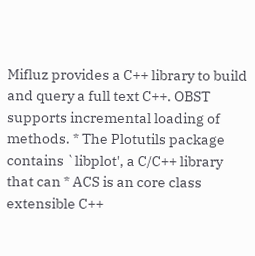Mifluz provides a C++ library to build and query a full text C++. OBST supports incremental loading of methods. * The Plotutils package contains `libplot', a C/C++ library that can * ACS is an core class extensible C++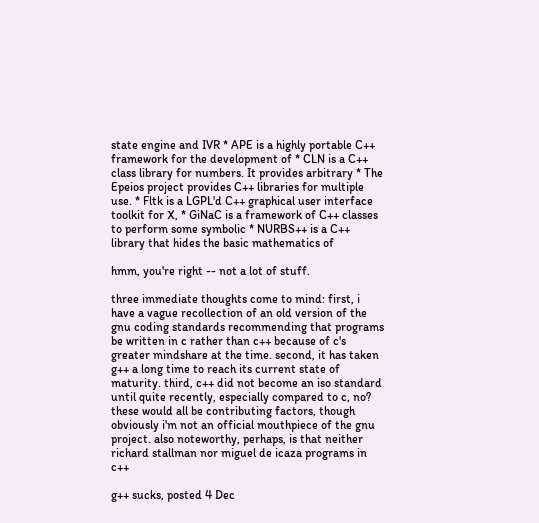state engine and IVR * APE is a highly portable C++ framework for the development of * CLN is a C++ class library for numbers. It provides arbitrary * The Epeios project provides C++ libraries for multiple use. * Fltk is a LGPL'd C++ graphical user interface toolkit for X, * GiNaC is a framework of C++ classes to perform some symbolic * NURBS++ is a C++ library that hides the basic mathematics of

hmm, you're right -- not a lot of stuff.

three immediate thoughts come to mind: first, i have a vague recollection of an old version of the gnu coding standards recommending that programs be written in c rather than c++ because of c's greater mindshare at the time. second, it has taken g++ a long time to reach its current state of maturity. third, c++ did not become an iso standard until quite recently, especially compared to c, no? these would all be contributing factors, though obviously i'm not an official mouthpiece of the gnu project. also noteworthy, perhaps, is that neither richard stallman nor miguel de icaza programs in c++

g++ sucks, posted 4 Dec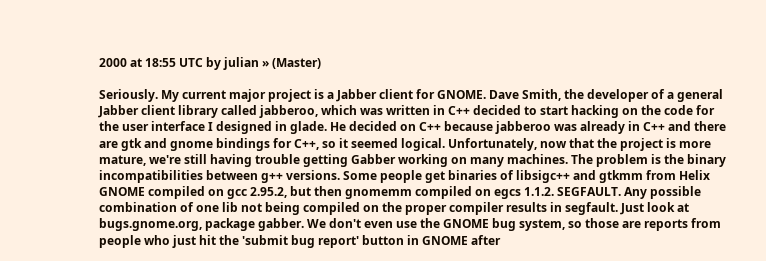2000 at 18:55 UTC by julian » (Master)

Seriously. My current major project is a Jabber client for GNOME. Dave Smith, the developer of a general Jabber client library called jabberoo, which was written in C++ decided to start hacking on the code for the user interface I designed in glade. He decided on C++ because jabberoo was already in C++ and there are gtk and gnome bindings for C++, so it seemed logical. Unfortunately, now that the project is more mature, we're still having trouble getting Gabber working on many machines. The problem is the binary incompatibilities between g++ versions. Some people get binaries of libsigc++ and gtkmm from Helix GNOME compiled on gcc 2.95.2, but then gnomemm compiled on egcs 1.1.2. SEGFAULT. Any possible combination of one lib not being compiled on the proper compiler results in segfault. Just look at bugs.gnome.org, package gabber. We don't even use the GNOME bug system, so those are reports from people who just hit the 'submit bug report' button in GNOME after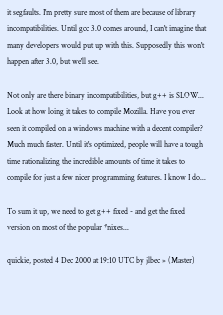it segfaults. I'm pretty sure most of them are because of library incompatibilities. Until gcc 3.0 comes around, I can't imagine that many developers would put up with this. Supposedly this won't happen after 3.0, but we'll see.

Not only are there binary incompatibilities, but g++ is SLOW... Look at how loing it takes to compile Mozilla. Have you ever seen it compiled on a windows machine with a decent compiler? Much much faster. Until it's optimized, people will have a tough time rationalizing the incredible amounts of time it takes to compile for just a few nicer programming features. I know I do...

To sum it up, we need to get g++ fixed - and get the fixed version on most of the popular *nixes...

quickie, posted 4 Dec 2000 at 19:10 UTC by jlbec » (Master)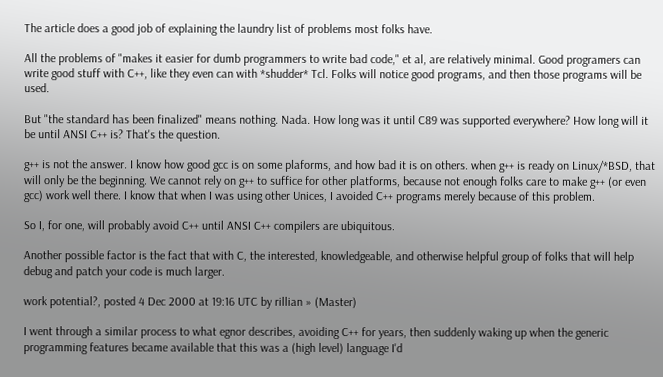The article does a good job of explaining the laundry list of problems most folks have.

All the problems of "makes it easier for dumb programmers to write bad code," et al, are relatively minimal. Good programers can write good stuff with C++, like they even can with *shudder* Tcl. Folks will notice good programs, and then those programs will be used.

But "the standard has been finalized" means nothing. Nada. How long was it until C89 was supported everywhere? How long will it be until ANSI C++ is? That's the question.

g++ is not the answer. I know how good gcc is on some plaforms, and how bad it is on others. when g++ is ready on Linux/*BSD, that will only be the beginning. We cannot rely on g++ to suffice for other platforms, because not enough folks care to make g++ (or even gcc) work well there. I know that when I was using other Unices, I avoided C++ programs merely because of this problem.

So I, for one, will probably avoid C++ until ANSI C++ compilers are ubiquitous.

Another possible factor is the fact that with C, the interested, knowledgeable, and otherwise helpful group of folks that will help debug and patch your code is much larger.

work potential?, posted 4 Dec 2000 at 19:16 UTC by rillian » (Master)

I went through a similar process to what egnor describes, avoiding C++ for years, then suddenly waking up when the generic programming features became available that this was a (high level) language I'd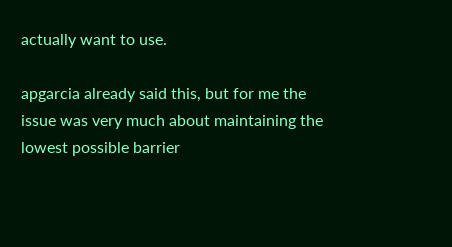actually want to use.

apgarcia already said this, but for me the issue was very much about maintaining the lowest possible barrier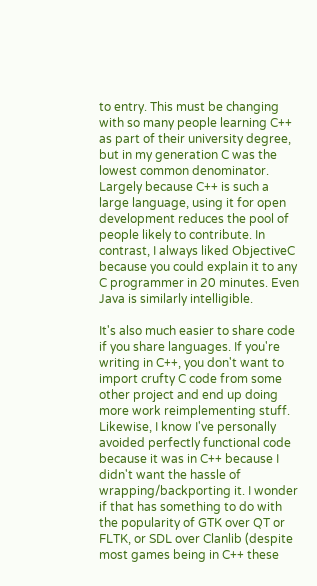to entry. This must be changing with so many people learning C++ as part of their university degree, but in my generation C was the lowest common denominator. Largely because C++ is such a large language, using it for open development reduces the pool of people likely to contribute. In contrast, I always liked ObjectiveC because you could explain it to any C programmer in 20 minutes. Even Java is similarly intelligible.

It's also much easier to share code if you share languages. If you're writing in C++, you don't want to import crufty C code from some other project and end up doing more work reimplementing stuff. Likewise, I know I've personally avoided perfectly functional code because it was in C++ because I didn't want the hassle of wrapping/backporting it. I wonder if that has something to do with the popularity of GTK over QT or FLTK, or SDL over Clanlib (despite most games being in C++ these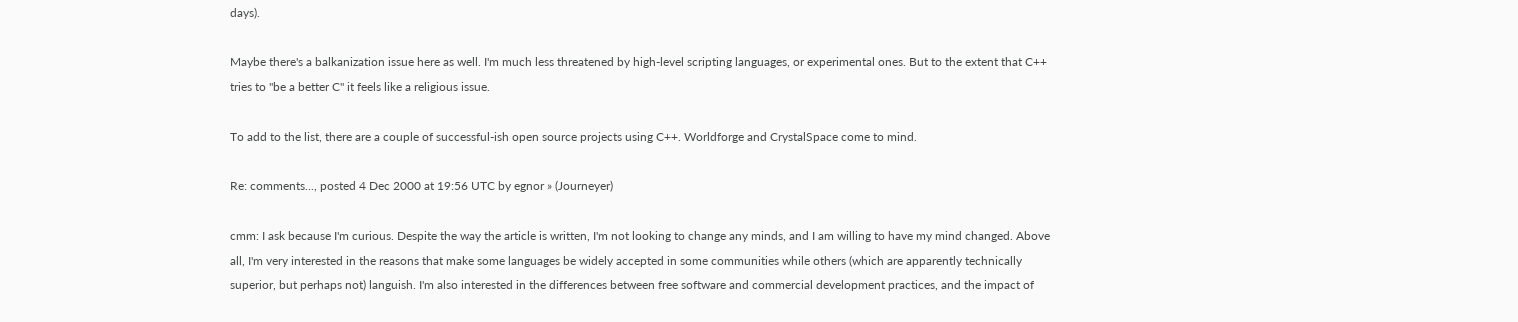days).

Maybe there's a balkanization issue here as well. I'm much less threatened by high-level scripting languages, or experimental ones. But to the extent that C++ tries to "be a better C" it feels like a religious issue.

To add to the list, there are a couple of successful-ish open source projects using C++. Worldforge and CrystalSpace come to mind.

Re: comments..., posted 4 Dec 2000 at 19:56 UTC by egnor » (Journeyer)

cmm: I ask because I'm curious. Despite the way the article is written, I'm not looking to change any minds, and I am willing to have my mind changed. Above all, I'm very interested in the reasons that make some languages be widely accepted in some communities while others (which are apparently technically superior, but perhaps not) languish. I'm also interested in the differences between free software and commercial development practices, and the impact of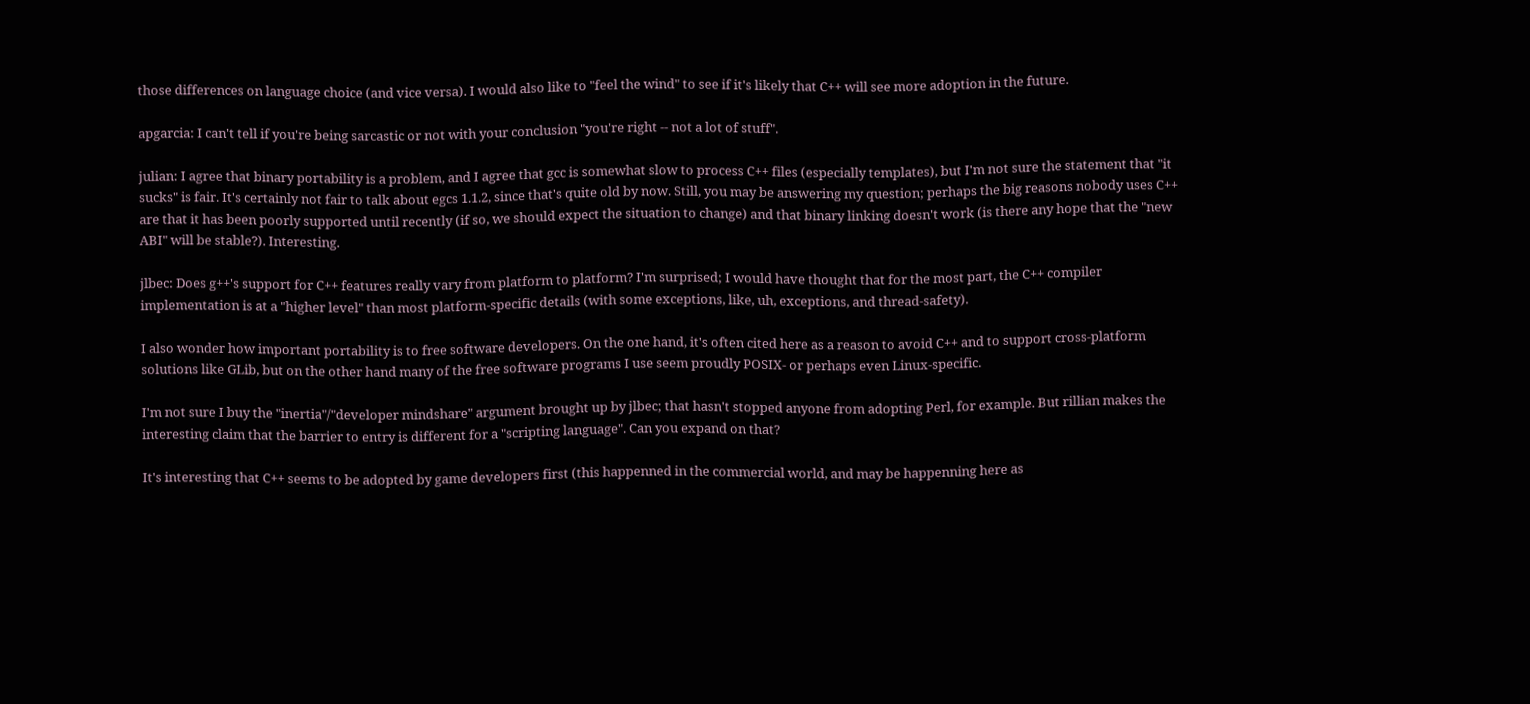those differences on language choice (and vice versa). I would also like to "feel the wind" to see if it's likely that C++ will see more adoption in the future.

apgarcia: I can't tell if you're being sarcastic or not with your conclusion "you're right -- not a lot of stuff".

julian: I agree that binary portability is a problem, and I agree that gcc is somewhat slow to process C++ files (especially templates), but I'm not sure the statement that "it sucks" is fair. It's certainly not fair to talk about egcs 1.1.2, since that's quite old by now. Still, you may be answering my question; perhaps the big reasons nobody uses C++ are that it has been poorly supported until recently (if so, we should expect the situation to change) and that binary linking doesn't work (is there any hope that the "new ABI" will be stable?). Interesting.

jlbec: Does g++'s support for C++ features really vary from platform to platform? I'm surprised; I would have thought that for the most part, the C++ compiler implementation is at a "higher level" than most platform-specific details (with some exceptions, like, uh, exceptions, and thread-safety).

I also wonder how important portability is to free software developers. On the one hand, it's often cited here as a reason to avoid C++ and to support cross-platform solutions like GLib, but on the other hand many of the free software programs I use seem proudly POSIX- or perhaps even Linux-specific.

I'm not sure I buy the "inertia"/"developer mindshare" argument brought up by jlbec; that hasn't stopped anyone from adopting Perl, for example. But rillian makes the interesting claim that the barrier to entry is different for a "scripting language". Can you expand on that?

It's interesting that C++ seems to be adopted by game developers first (this happenned in the commercial world, and may be happenning here as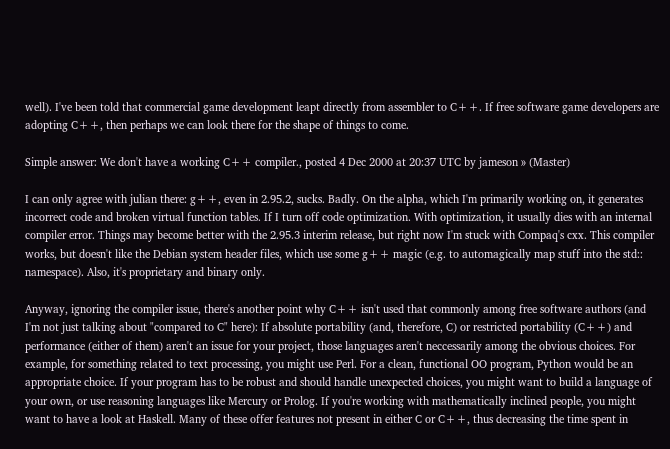well). I've been told that commercial game development leapt directly from assembler to C++. If free software game developers are adopting C++, then perhaps we can look there for the shape of things to come.

Simple answer: We don't have a working C++ compiler., posted 4 Dec 2000 at 20:37 UTC by jameson » (Master)

I can only agree with julian there: g++, even in 2.95.2, sucks. Badly. On the alpha, which I'm primarily working on, it generates incorrect code and broken virtual function tables. If I turn off code optimization. With optimization, it usually dies with an internal compiler error. Things may become better with the 2.95.3 interim release, but right now I'm stuck with Compaq's cxx. This compiler works, but doesn't like the Debian system header files, which use some g++ magic (e.g. to automagically map stuff into the std:: namespace). Also, it's proprietary and binary only.

Anyway, ignoring the compiler issue, there's another point why C++ isn't used that commonly among free software authors (and I'm not just talking about "compared to C" here): If absolute portability (and, therefore, C) or restricted portability (C++) and performance (either of them) aren't an issue for your project, those languages aren't neccessarily among the obvious choices. For example, for something related to text processing, you might use Perl. For a clean, functional OO program, Python would be an appropriate choice. If your program has to be robust and should handle unexpected choices, you might want to build a language of your own, or use reasoning languages like Mercury or Prolog. If you're working with mathematically inclined people, you might want to have a look at Haskell. Many of these offer features not present in either C or C++, thus decreasing the time spent in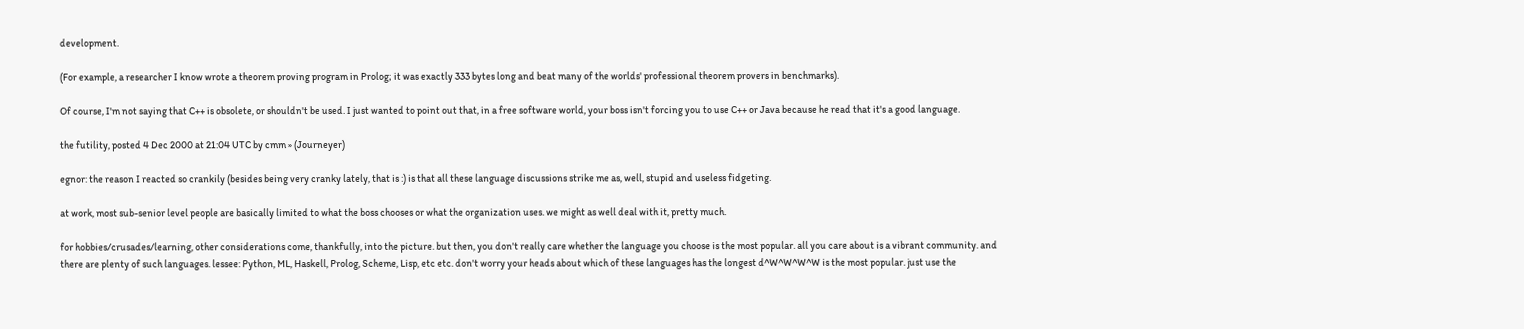development.

(For example, a researcher I know wrote a theorem proving program in Prolog; it was exactly 333 bytes long and beat many of the worlds' professional theorem provers in benchmarks).

Of course, I'm not saying that C++ is obsolete, or shouldn't be used. I just wanted to point out that, in a free software world, your boss isn't forcing you to use C++ or Java because he read that it's a good language.

the futility, posted 4 Dec 2000 at 21:04 UTC by cmm » (Journeyer)

egnor: the reason I reacted so crankily (besides being very cranky lately, that is :) is that all these language discussions strike me as, well, stupid and useless fidgeting.

at work, most sub-senior level people are basically limited to what the boss chooses or what the organization uses. we might as well deal with it, pretty much.

for hobbies/crusades/learning, other considerations come, thankfully, into the picture. but then, you don't really care whether the language you choose is the most popular. all you care about is a vibrant community. and there are plenty of such languages. lessee: Python, ML, Haskell, Prolog, Scheme, Lisp, etc etc. don't worry your heads about which of these languages has the longest d^W^W^W^W is the most popular. just use the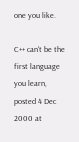one you like.

C++ can't be the first language you learn, posted 4 Dec 2000 at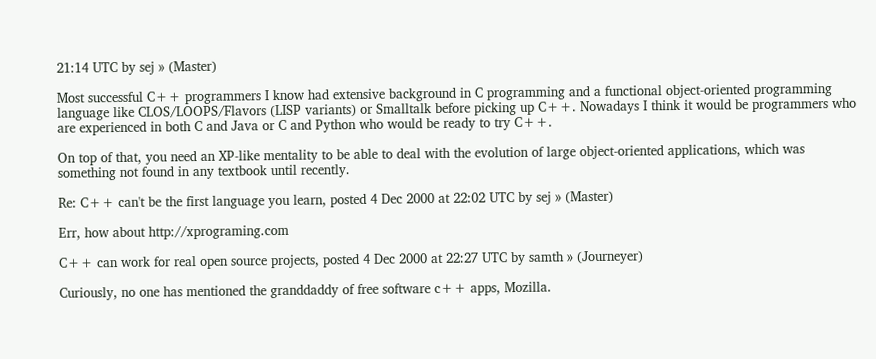21:14 UTC by sej » (Master)

Most successful C++ programmers I know had extensive background in C programming and a functional object-oriented programming language like CLOS/LOOPS/Flavors (LISP variants) or Smalltalk before picking up C++. Nowadays I think it would be programmers who are experienced in both C and Java or C and Python who would be ready to try C++.

On top of that, you need an XP-like mentality to be able to deal with the evolution of large object-oriented applications, which was something not found in any textbook until recently.

Re: C++ can't be the first language you learn, posted 4 Dec 2000 at 22:02 UTC by sej » (Master)

Err, how about http://xprograming.com

C++ can work for real open source projects, posted 4 Dec 2000 at 22:27 UTC by samth » (Journeyer)

Curiously, no one has mentioned the granddaddy of free software c++ apps, Mozilla.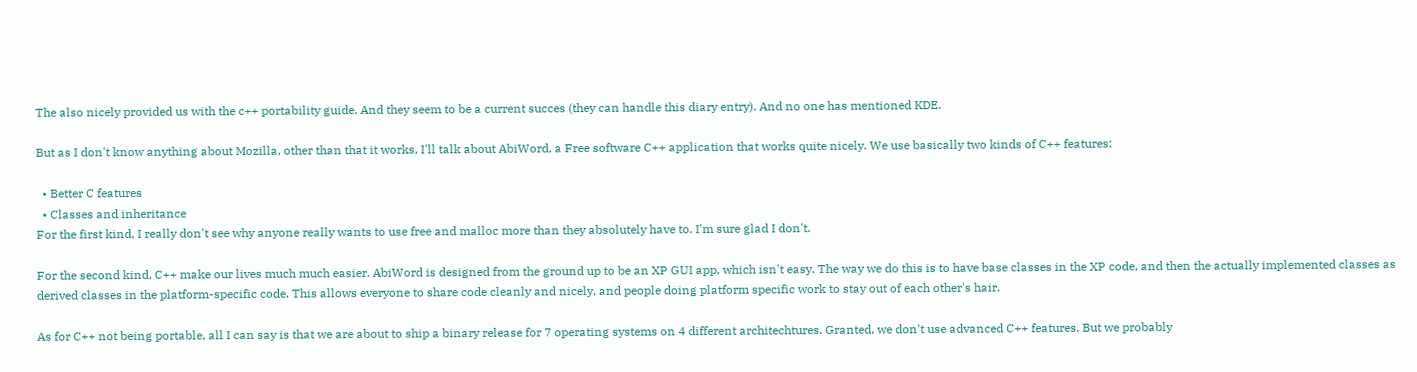The also nicely provided us with the c++ portability guide. And they seem to be a current succes (they can handle this diary entry). And no one has mentioned KDE.

But as I don't know anything about Mozilla, other than that it works, I'll talk about AbiWord, a Free software C++ application that works quite nicely. We use basically two kinds of C++ features:

  • Better C features
  • Classes and inheritance
For the first kind, I really don't see why anyone really wants to use free and malloc more than they absolutely have to. I'm sure glad I don't.

For the second kind, C++ make our lives much much easier. AbiWord is designed from the ground up to be an XP GUI app, which isn't easy. The way we do this is to have base classes in the XP code, and then the actually implemented classes as derived classes in the platform-specific code. This allows everyone to share code cleanly and nicely, and people doing platform specific work to stay out of each other's hair.

As for C++ not being portable, all I can say is that we are about to ship a binary release for 7 operating systems on 4 different architechtures. Granted, we don't use advanced C++ features. But we probably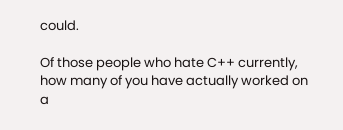could.

Of those people who hate C++ currently, how many of you have actually worked on a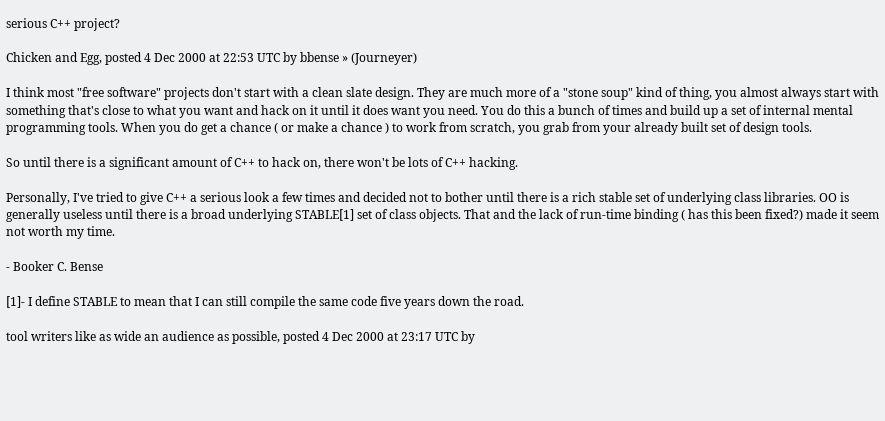serious C++ project?

Chicken and Egg, posted 4 Dec 2000 at 22:53 UTC by bbense » (Journeyer)

I think most "free software" projects don't start with a clean slate design. They are much more of a "stone soup" kind of thing, you almost always start with something that's close to what you want and hack on it until it does want you need. You do this a bunch of times and build up a set of internal mental programming tools. When you do get a chance ( or make a chance ) to work from scratch, you grab from your already built set of design tools.

So until there is a significant amount of C++ to hack on, there won't be lots of C++ hacking.

Personally, I've tried to give C++ a serious look a few times and decided not to bother until there is a rich stable set of underlying class libraries. OO is generally useless until there is a broad underlying STABLE[1] set of class objects. That and the lack of run-time binding ( has this been fixed?) made it seem not worth my time.

- Booker C. Bense

[1]- I define STABLE to mean that I can still compile the same code five years down the road.

tool writers like as wide an audience as possible, posted 4 Dec 2000 at 23:17 UTC by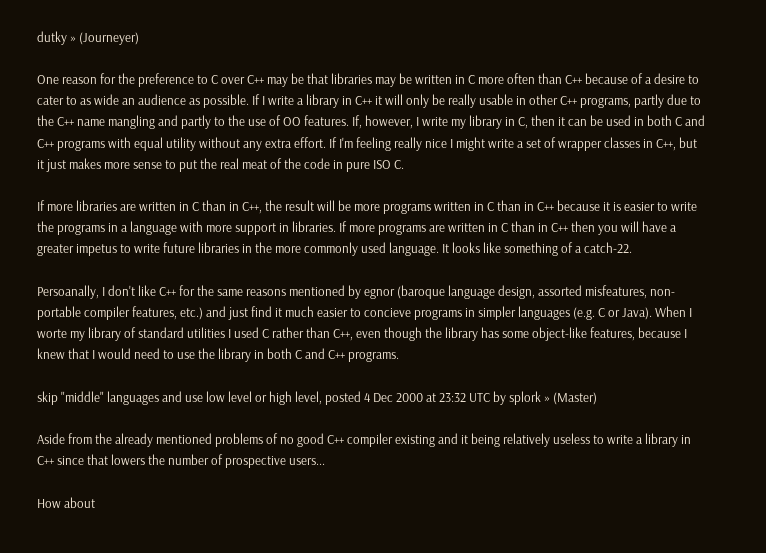dutky » (Journeyer)

One reason for the preference to C over C++ may be that libraries may be written in C more often than C++ because of a desire to cater to as wide an audience as possible. If I write a library in C++ it will only be really usable in other C++ programs, partly due to the C++ name mangling and partly to the use of OO features. If, however, I write my library in C, then it can be used in both C and C++ programs with equal utility without any extra effort. If I'm feeling really nice I might write a set of wrapper classes in C++, but it just makes more sense to put the real meat of the code in pure ISO C.

If more libraries are written in C than in C++, the result will be more programs written in C than in C++ because it is easier to write the programs in a language with more support in libraries. If more programs are written in C than in C++ then you will have a greater impetus to write future libraries in the more commonly used language. It looks like something of a catch-22.

Persoanally, I don't like C++ for the same reasons mentioned by egnor (baroque language design, assorted misfeatures, non-portable compiler features, etc.) and just find it much easier to concieve programs in simpler languages (e.g. C or Java). When I worte my library of standard utilities I used C rather than C++, even though the library has some object-like features, because I knew that I would need to use the library in both C and C++ programs.

skip "middle" languages and use low level or high level, posted 4 Dec 2000 at 23:32 UTC by splork » (Master)

Aside from the already mentioned problems of no good C++ compiler existing and it being relatively useless to write a library in C++ since that lowers the number of prospective users...

How about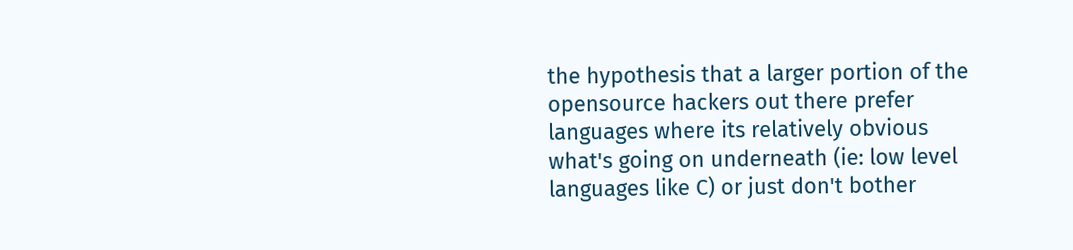the hypothesis that a larger portion of the opensource hackers out there prefer languages where its relatively obvious what's going on underneath (ie: low level languages like C) or just don't bother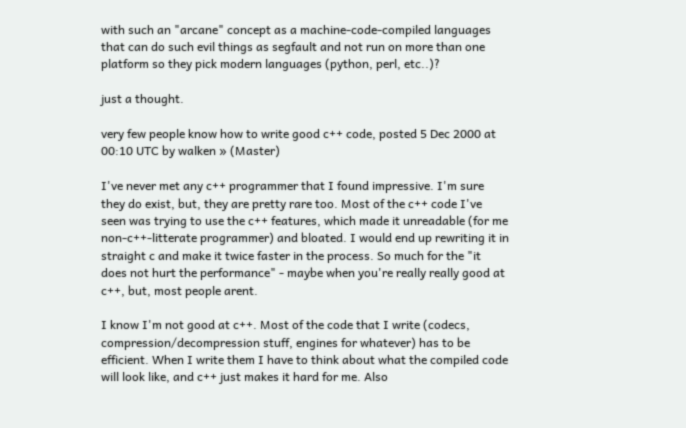with such an "arcane" concept as a machine-code-compiled languages that can do such evil things as segfault and not run on more than one platform so they pick modern languages (python, perl, etc..)?

just a thought.

very few people know how to write good c++ code, posted 5 Dec 2000 at 00:10 UTC by walken » (Master)

I've never met any c++ programmer that I found impressive. I'm sure they do exist, but, they are pretty rare too. Most of the c++ code I've seen was trying to use the c++ features, which made it unreadable (for me non-c++-litterate programmer) and bloated. I would end up rewriting it in straight c and make it twice faster in the process. So much for the "it does not hurt the performance" - maybe when you're really really good at c++, but, most people arent.

I know I'm not good at c++. Most of the code that I write (codecs, compression/decompression stuff, engines for whatever) has to be efficient. When I write them I have to think about what the compiled code will look like, and c++ just makes it hard for me. Also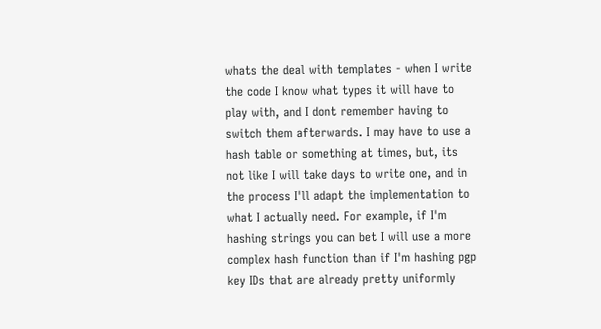whats the deal with templates - when I write the code I know what types it will have to play with, and I dont remember having to switch them afterwards. I may have to use a hash table or something at times, but, its not like I will take days to write one, and in the process I'll adapt the implementation to what I actually need. For example, if I'm hashing strings you can bet I will use a more complex hash function than if I'm hashing pgp key IDs that are already pretty uniformly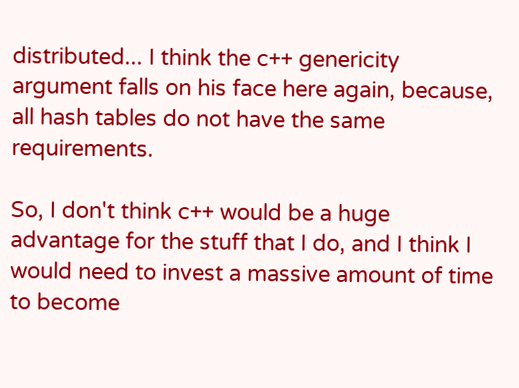distributed... I think the c++ genericity argument falls on his face here again, because, all hash tables do not have the same requirements.

So, I don't think c++ would be a huge advantage for the stuff that I do, and I think I would need to invest a massive amount of time to become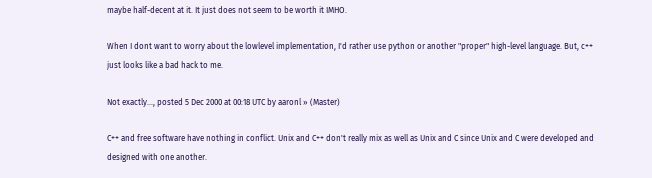maybe half-decent at it. It just does not seem to be worth it IMHO.

When I dont want to worry about the lowlevel implementation, I'd rather use python or another "proper" high-level language. But, c++ just looks like a bad hack to me.

Not exactly..., posted 5 Dec 2000 at 00:18 UTC by aaronl » (Master)

C++ and free software have nothing in conflict. Unix and C++ don't really mix as well as Unix and C since Unix and C were developed and designed with one another.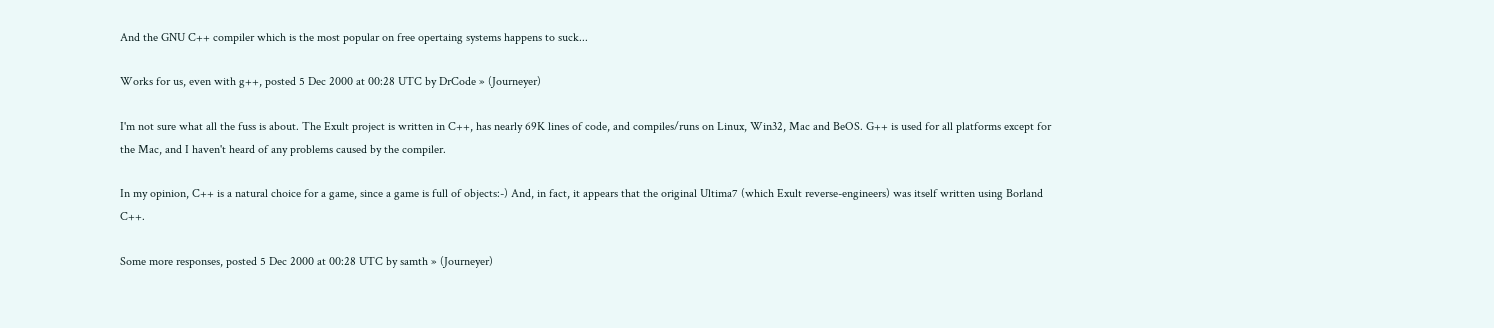And the GNU C++ compiler which is the most popular on free opertaing systems happens to suck...

Works for us, even with g++, posted 5 Dec 2000 at 00:28 UTC by DrCode » (Journeyer)

I'm not sure what all the fuss is about. The Exult project is written in C++, has nearly 69K lines of code, and compiles/runs on Linux, Win32, Mac and BeOS. G++ is used for all platforms except for the Mac, and I haven't heard of any problems caused by the compiler.

In my opinion, C++ is a natural choice for a game, since a game is full of objects:-) And, in fact, it appears that the original Ultima7 (which Exult reverse-engineers) was itself written using Borland C++.

Some more responses, posted 5 Dec 2000 at 00:28 UTC by samth » (Journeyer)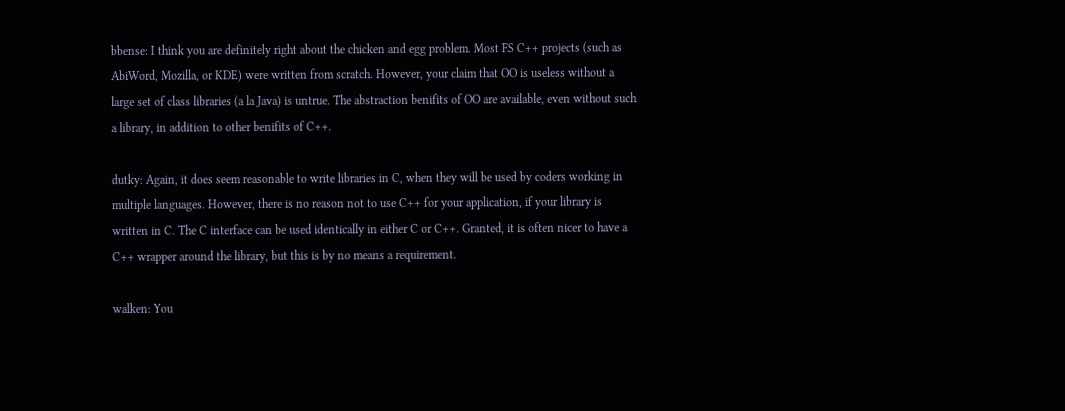bbense: I think you are definitely right about the chicken and egg problem. Most FS C++ projects (such as AbiWord, Mozilla, or KDE) were written from scratch. However, your claim that OO is useless without a large set of class libraries (a la Java) is untrue. The abstraction benifits of OO are available, even without such a library, in addition to other benifits of C++.

dutky: Again, it does seem reasonable to write libraries in C, when they will be used by coders working in multiple languages. However, there is no reason not to use C++ for your application, if your library is written in C. The C interface can be used identically in either C or C++. Granted, it is often nicer to have a C++ wrapper around the library, but this is by no means a requirement.

walken: You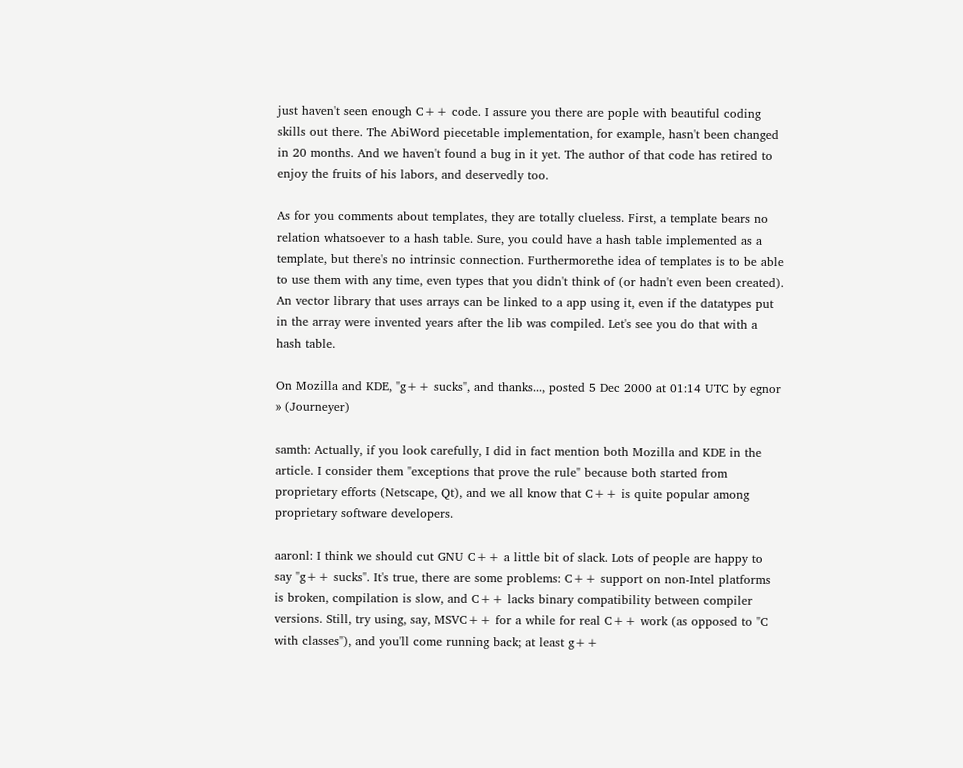just haven't seen enough C++ code. I assure you there are pople with beautiful coding skills out there. The AbiWord piecetable implementation, for example, hasn't been changed in 20 months. And we haven't found a bug in it yet. The author of that code has retired to enjoy the fruits of his labors, and deservedly too.

As for you comments about templates, they are totally clueless. First, a template bears no relation whatsoever to a hash table. Sure, you could have a hash table implemented as a template, but there's no intrinsic connection. Furthermorethe idea of templates is to be able to use them with any time, even types that you didn't think of (or hadn't even been created). An vector library that uses arrays can be linked to a app using it, even if the datatypes put in the array were invented years after the lib was compiled. Let's see you do that with a hash table.

On Mozilla and KDE, "g++ sucks", and thanks..., posted 5 Dec 2000 at 01:14 UTC by egnor » (Journeyer)

samth: Actually, if you look carefully, I did in fact mention both Mozilla and KDE in the article. I consider them "exceptions that prove the rule" because both started from proprietary efforts (Netscape, Qt), and we all know that C++ is quite popular among proprietary software developers.

aaronl: I think we should cut GNU C++ a little bit of slack. Lots of people are happy to say "g++ sucks". It's true, there are some problems: C++ support on non-Intel platforms is broken, compilation is slow, and C++ lacks binary compatibility between compiler versions. Still, try using, say, MSVC++ for a while for real C++ work (as opposed to "C with classes"), and you'll come running back; at least g++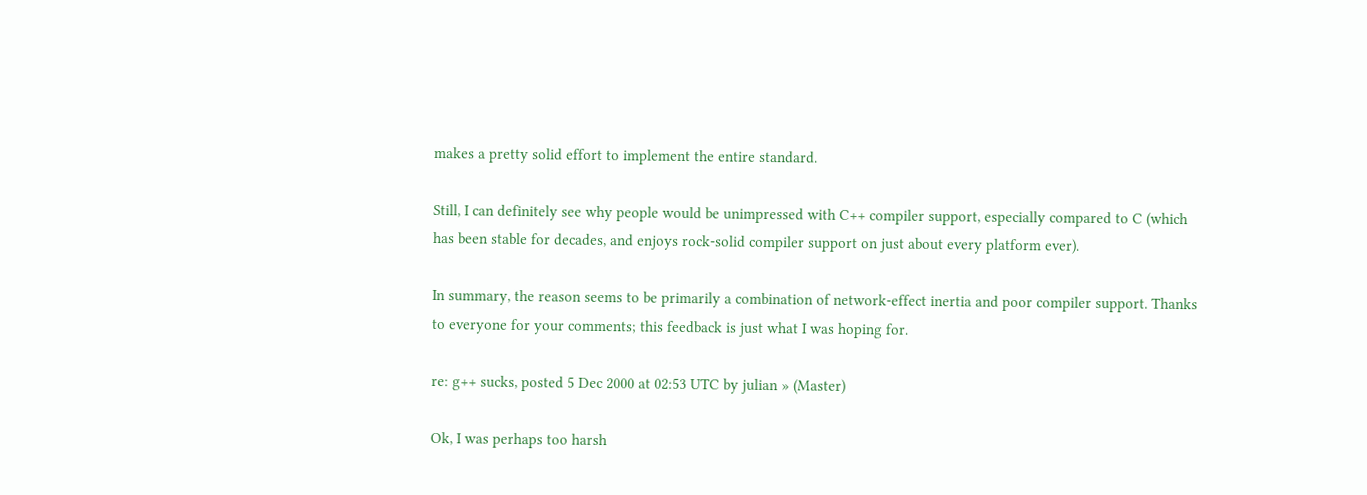makes a pretty solid effort to implement the entire standard.

Still, I can definitely see why people would be unimpressed with C++ compiler support, especially compared to C (which has been stable for decades, and enjoys rock-solid compiler support on just about every platform ever).

In summary, the reason seems to be primarily a combination of network-effect inertia and poor compiler support. Thanks to everyone for your comments; this feedback is just what I was hoping for.

re: g++ sucks, posted 5 Dec 2000 at 02:53 UTC by julian » (Master)

Ok, I was perhaps too harsh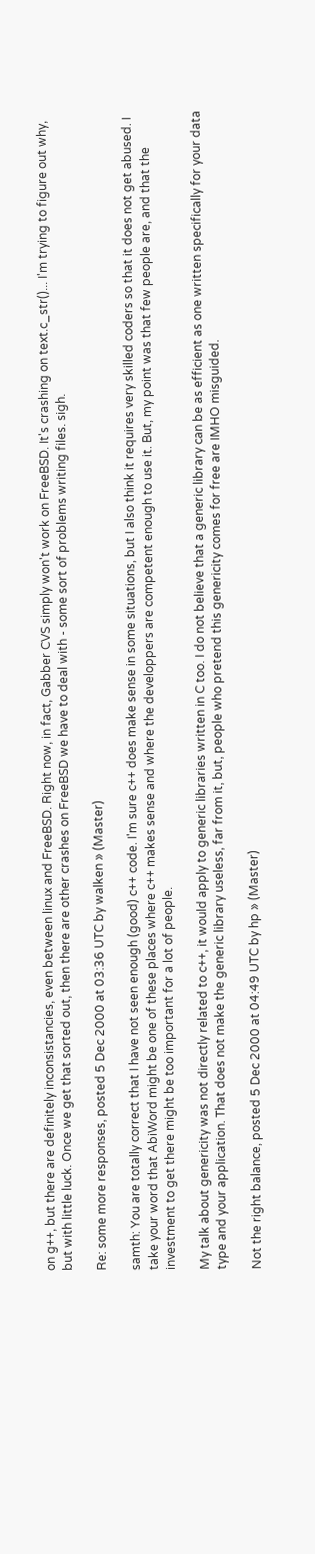on g++, but there are definitely inconsistancies, even between linux and FreeBSD. Right now, in fact, Gabber CVS simply won't work on FreeBSD. It's crashing on text.c_str()... I'm trying to figure out why, but with little luck. Once we get that sorted out, then there are other crashes on FreeBSD we have to deal with - some sort of problems writing files. sigh.

Re: some more responses, posted 5 Dec 2000 at 03:36 UTC by walken » (Master)

samth: You are totally correct that I have not seen enough (good) c++ code. I'm sure c++ does make sense in some situations, but I also think it requires very skilled coders so that it does not get abused. I take your word that AbiWord might be one of these places where c++ makes sense and where the developpers are competent enough to use it. But, my point was that few people are, and that the investment to get there might be too important for a lot of people.

My talk about genericity was not directly related to c++, it would apply to generic libraries written in C too. I do not believe that a generic library can be as efficient as one written specifically for your data type and your application. That does not make the generic library useless, far from it, but, people who pretend this genericity comes for free are IMHO misguided.

Not the right balance, posted 5 Dec 2000 at 04:49 UTC by hp » (Master)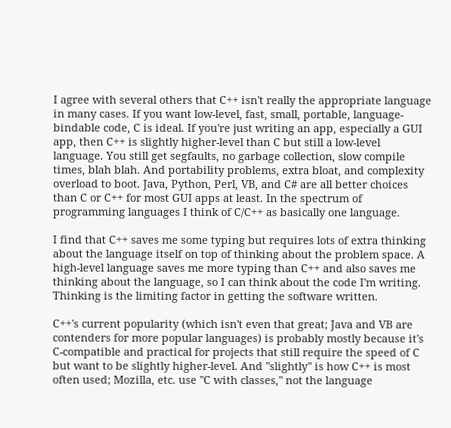I agree with several others that C++ isn't really the appropriate language in many cases. If you want low-level, fast, small, portable, language-bindable code, C is ideal. If you're just writing an app, especially a GUI app, then C++ is slightly higher-level than C but still a low-level language. You still get segfaults, no garbage collection, slow compile times, blah blah. And portability problems, extra bloat, and complexity overload to boot. Java, Python, Perl, VB, and C# are all better choices than C or C++ for most GUI apps at least. In the spectrum of programming languages I think of C/C++ as basically one language.

I find that C++ saves me some typing but requires lots of extra thinking about the language itself on top of thinking about the problem space. A high-level language saves me more typing than C++ and also saves me thinking about the language, so I can think about the code I'm writing. Thinking is the limiting factor in getting the software written.

C++'s current popularity (which isn't even that great; Java and VB are contenders for more popular languages) is probably mostly because it's C-compatible and practical for projects that still require the speed of C but want to be slightly higher-level. And "slightly" is how C++ is most often used; Mozilla, etc. use "C with classes," not the language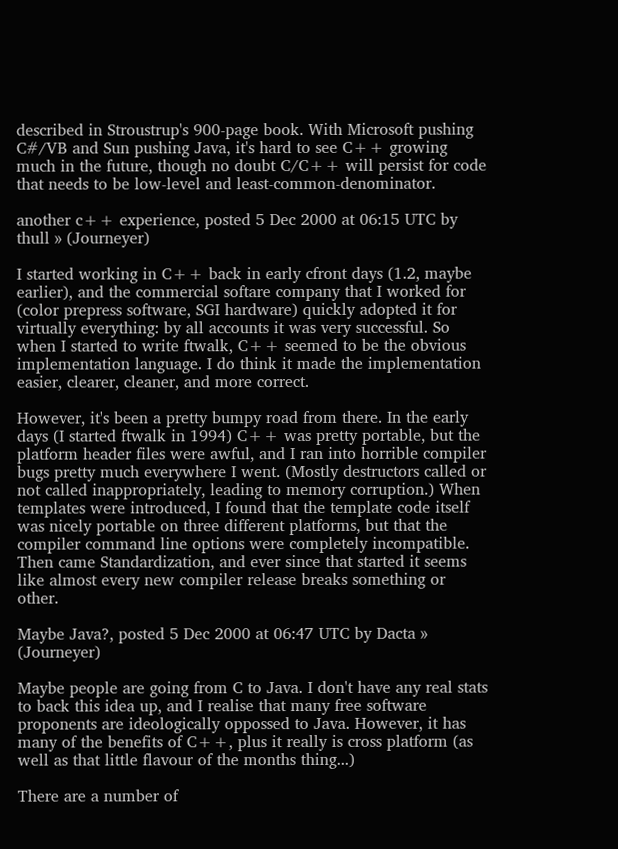described in Stroustrup's 900-page book. With Microsoft pushing C#/VB and Sun pushing Java, it's hard to see C++ growing much in the future, though no doubt C/C++ will persist for code that needs to be low-level and least-common-denominator.

another c++ experience, posted 5 Dec 2000 at 06:15 UTC by thull » (Journeyer)

I started working in C++ back in early cfront days (1.2, maybe earlier), and the commercial softare company that I worked for (color prepress software, SGI hardware) quickly adopted it for virtually everything: by all accounts it was very successful. So when I started to write ftwalk, C++ seemed to be the obvious implementation language. I do think it made the implementation easier, clearer, cleaner, and more correct.

However, it's been a pretty bumpy road from there. In the early days (I started ftwalk in 1994) C++ was pretty portable, but the platform header files were awful, and I ran into horrible compiler bugs pretty much everywhere I went. (Mostly destructors called or not called inappropriately, leading to memory corruption.) When templates were introduced, I found that the template code itself was nicely portable on three different platforms, but that the compiler command line options were completely incompatible. Then came Standardization, and ever since that started it seems like almost every new compiler release breaks something or other.

Maybe Java?, posted 5 Dec 2000 at 06:47 UTC by Dacta » (Journeyer)

Maybe people are going from C to Java. I don't have any real stats to back this idea up, and I realise that many free software proponents are ideologically oppossed to Java. However, it has many of the benefits of C++, plus it really is cross platform (as well as that little flavour of the months thing...)

There are a number of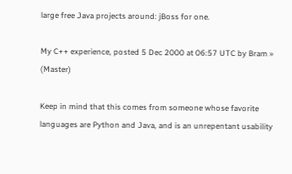large free Java projects around: jBoss for one.

My C++ experience, posted 5 Dec 2000 at 06:57 UTC by Bram » (Master)

Keep in mind that this comes from someone whose favorite languages are Python and Java, and is an unrepentant usability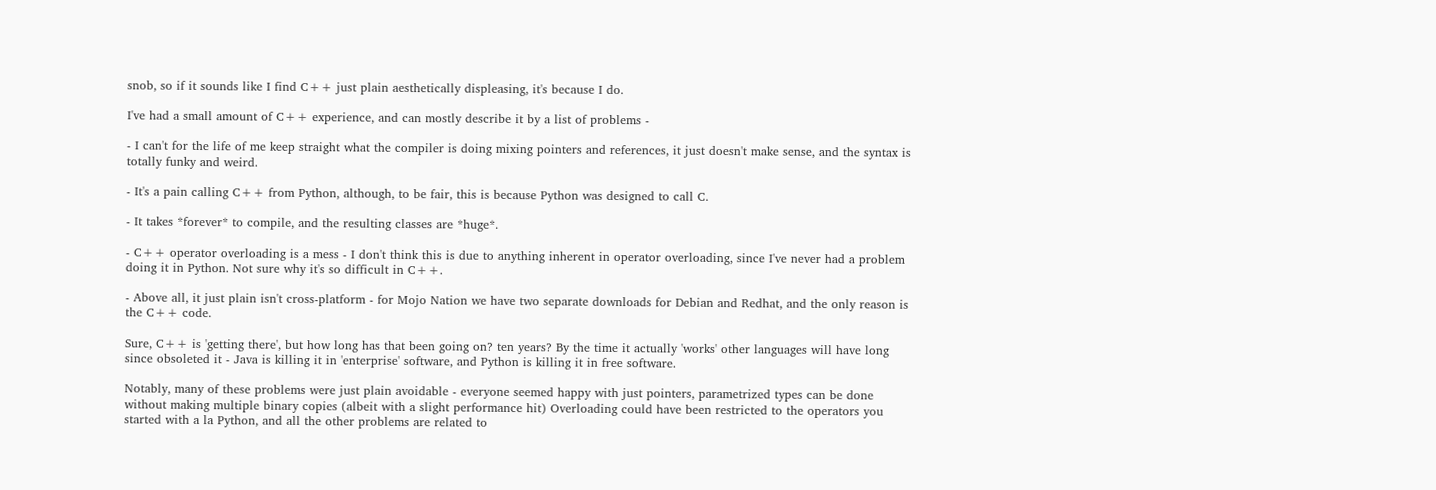snob, so if it sounds like I find C++ just plain aesthetically displeasing, it's because I do.

I've had a small amount of C++ experience, and can mostly describe it by a list of problems -

- I can't for the life of me keep straight what the compiler is doing mixing pointers and references, it just doesn't make sense, and the syntax is totally funky and weird.

- It's a pain calling C++ from Python, although, to be fair, this is because Python was designed to call C.

- It takes *forever* to compile, and the resulting classes are *huge*.

- C++ operator overloading is a mess - I don't think this is due to anything inherent in operator overloading, since I've never had a problem doing it in Python. Not sure why it's so difficult in C++.

- Above all, it just plain isn't cross-platform - for Mojo Nation we have two separate downloads for Debian and Redhat, and the only reason is the C++ code.

Sure, C++ is 'getting there', but how long has that been going on? ten years? By the time it actually 'works' other languages will have long since obsoleted it - Java is killing it in 'enterprise' software, and Python is killing it in free software.

Notably, many of these problems were just plain avoidable - everyone seemed happy with just pointers, parametrized types can be done without making multiple binary copies (albeit with a slight performance hit) Overloading could have been restricted to the operators you started with a la Python, and all the other problems are related to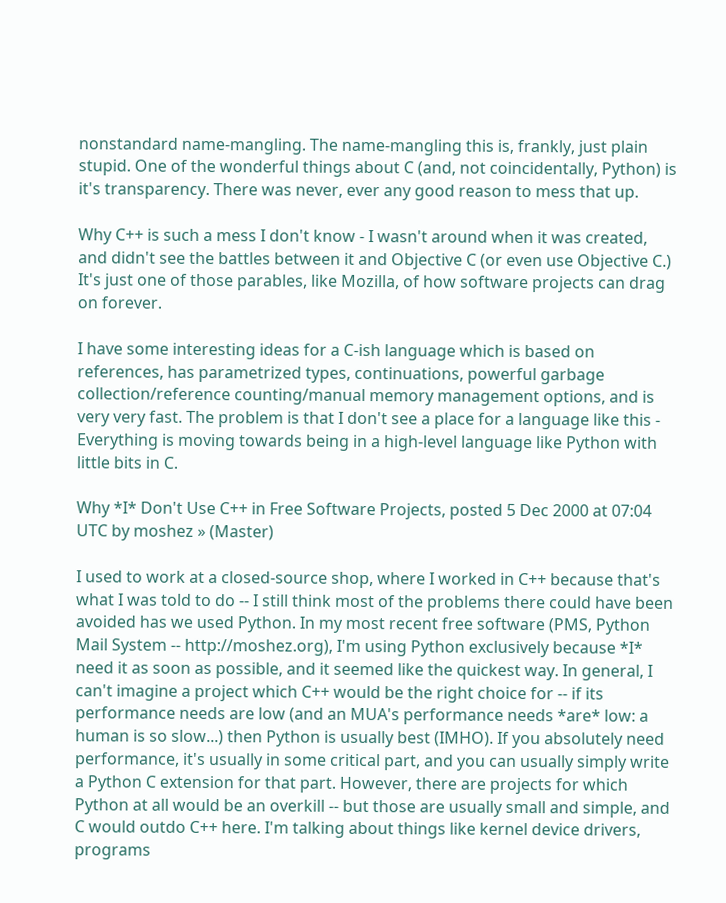nonstandard name-mangling. The name-mangling this is, frankly, just plain stupid. One of the wonderful things about C (and, not coincidentally, Python) is it's transparency. There was never, ever any good reason to mess that up.

Why C++ is such a mess I don't know - I wasn't around when it was created, and didn't see the battles between it and Objective C (or even use Objective C.) It's just one of those parables, like Mozilla, of how software projects can drag on forever.

I have some interesting ideas for a C-ish language which is based on references, has parametrized types, continuations, powerful garbage collection/reference counting/manual memory management options, and is very very fast. The problem is that I don't see a place for a language like this - Everything is moving towards being in a high-level language like Python with little bits in C.

Why *I* Don't Use C++ in Free Software Projects, posted 5 Dec 2000 at 07:04 UTC by moshez » (Master)

I used to work at a closed-source shop, where I worked in C++ because that's what I was told to do -- I still think most of the problems there could have been avoided has we used Python. In my most recent free software (PMS, Python Mail System -- http://moshez.org), I'm using Python exclusively because *I* need it as soon as possible, and it seemed like the quickest way. In general, I can't imagine a project which C++ would be the right choice for -- if its performance needs are low (and an MUA's performance needs *are* low: a human is so slow...) then Python is usually best (IMHO). If you absolutely need performance, it's usually in some critical part, and you can usually simply write a Python C extension for that part. However, there are projects for which Python at all would be an overkill -- but those are usually small and simple, and C would outdo C++ here. I'm talking about things like kernel device drivers, programs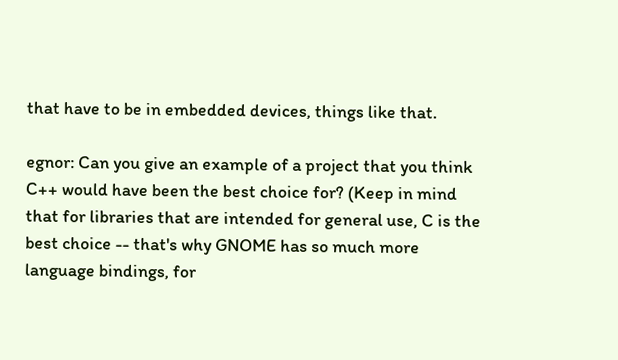that have to be in embedded devices, things like that.

egnor: Can you give an example of a project that you think C++ would have been the best choice for? (Keep in mind that for libraries that are intended for general use, C is the best choice -- that's why GNOME has so much more language bindings, for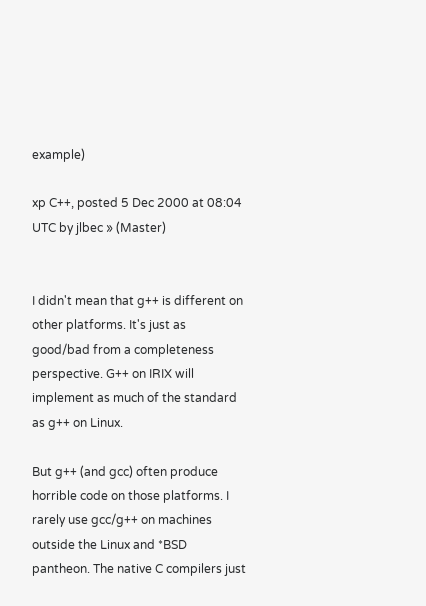example)

xp C++, posted 5 Dec 2000 at 08:04 UTC by jlbec » (Master)


I didn't mean that g++ is different on other platforms. It's just as good/bad from a completeness perspective. G++ on IRIX will implement as much of the standard as g++ on Linux.

But g++ (and gcc) often produce horrible code on those platforms. I rarely use gcc/g++ on machines outside the Linux and *BSD pantheon. The native C compilers just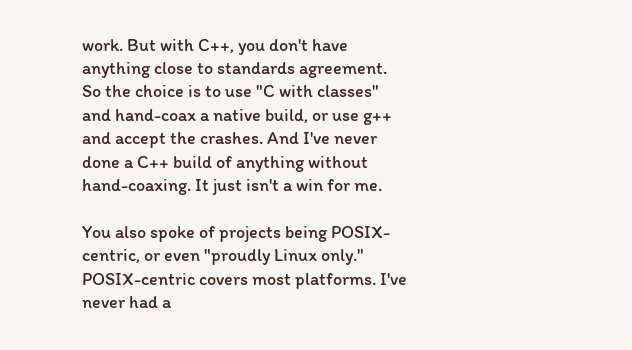work. But with C++, you don't have anything close to standards agreement. So the choice is to use "C with classes" and hand-coax a native build, or use g++ and accept the crashes. And I've never done a C++ build of anything without hand-coaxing. It just isn't a win for me.

You also spoke of projects being POSIX-centric, or even "proudly Linux only." POSIX-centric covers most platforms. I've never had a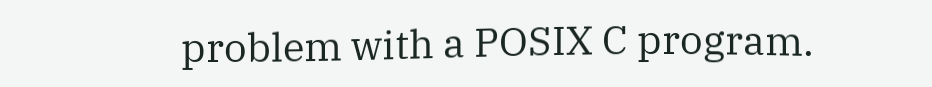problem with a POSIX C program.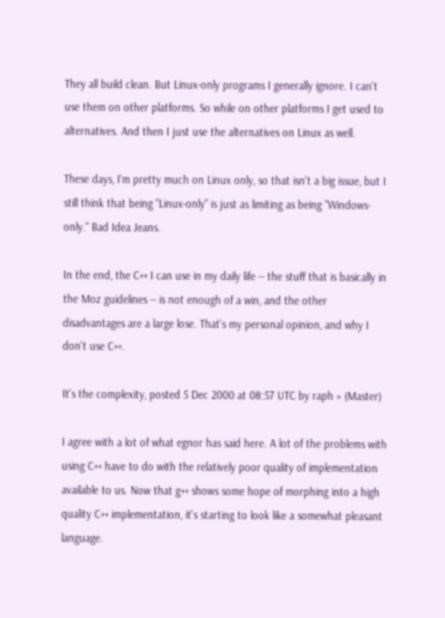They all build clean. But Linux-only programs I generally ignore. I can't use them on other platforms. So while on other platforms I get used to alternatives. And then I just use the alternatives on Linux as well.

These days, I'm pretty much on Linux only, so that isn't a big issue, but I still think that being "Linux-only" is just as limiting as being "Windows-only." Bad Idea Jeans.

In the end, the C++ I can use in my daily life -- the stuff that is basically in the Moz guidelines -- is not enough of a win, and the other disadvantages are a large lose. That's my personal opinion, and why I don't use C++.

It's the complexity, posted 5 Dec 2000 at 08:57 UTC by raph » (Master)

I agree with a lot of what egnor has said here. A lot of the problems with using C++ have to do with the relatively poor quality of implementation available to us. Now that g++ shows some hope of morphing into a high quality C++ implementation, it's starting to look like a somewhat pleasant language.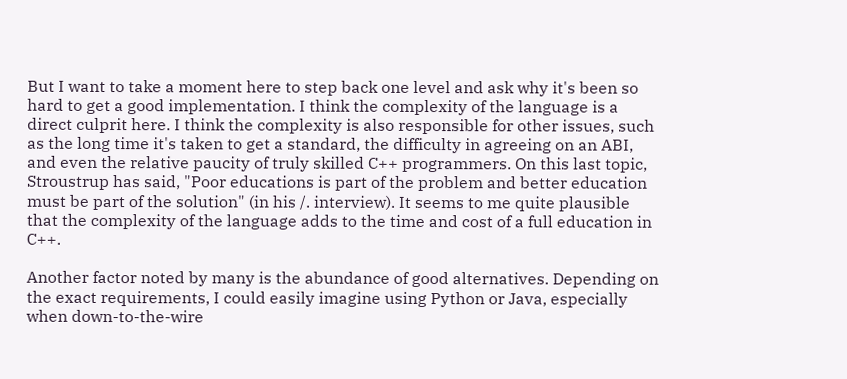But I want to take a moment here to step back one level and ask why it's been so hard to get a good implementation. I think the complexity of the language is a direct culprit here. I think the complexity is also responsible for other issues, such as the long time it's taken to get a standard, the difficulty in agreeing on an ABI, and even the relative paucity of truly skilled C++ programmers. On this last topic, Stroustrup has said, "Poor educations is part of the problem and better education must be part of the solution" (in his /. interview). It seems to me quite plausible that the complexity of the language adds to the time and cost of a full education in C++.

Another factor noted by many is the abundance of good alternatives. Depending on the exact requirements, I could easily imagine using Python or Java, especially when down-to-the-wire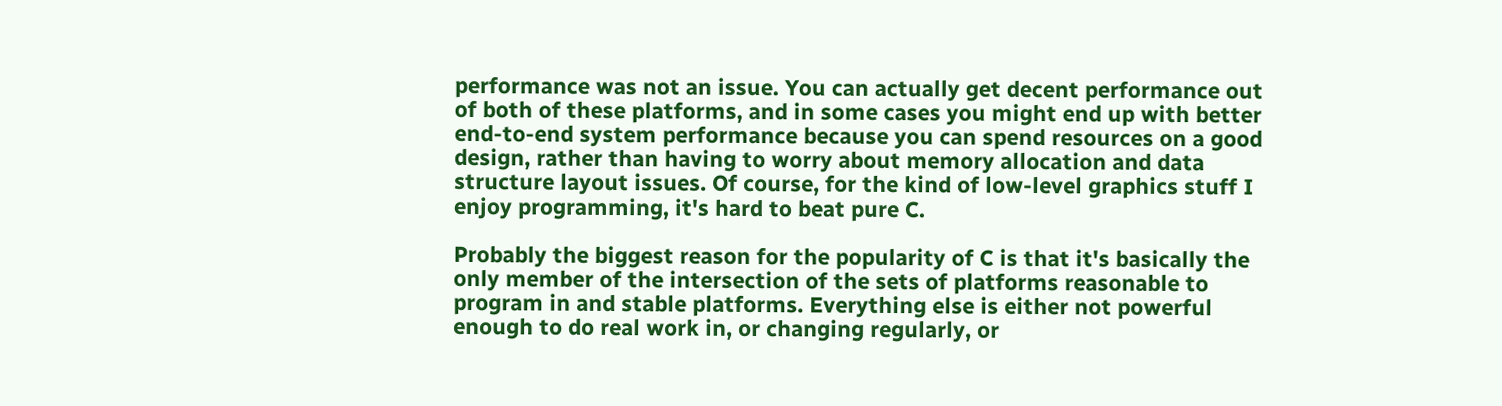performance was not an issue. You can actually get decent performance out of both of these platforms, and in some cases you might end up with better end-to-end system performance because you can spend resources on a good design, rather than having to worry about memory allocation and data structure layout issues. Of course, for the kind of low-level graphics stuff I enjoy programming, it's hard to beat pure C.

Probably the biggest reason for the popularity of C is that it's basically the only member of the intersection of the sets of platforms reasonable to program in and stable platforms. Everything else is either not powerful enough to do real work in, or changing regularly, or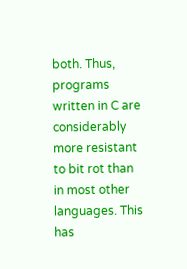both. Thus, programs written in C are considerably more resistant to bit rot than in most other languages. This has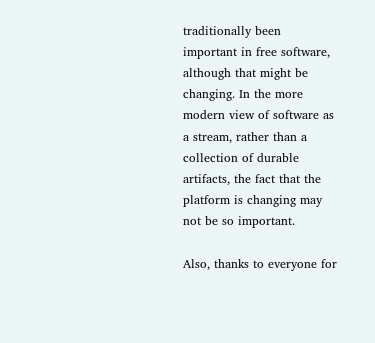traditionally been important in free software, although that might be changing. In the more modern view of software as a stream, rather than a collection of durable artifacts, the fact that the platform is changing may not be so important.

Also, thanks to everyone for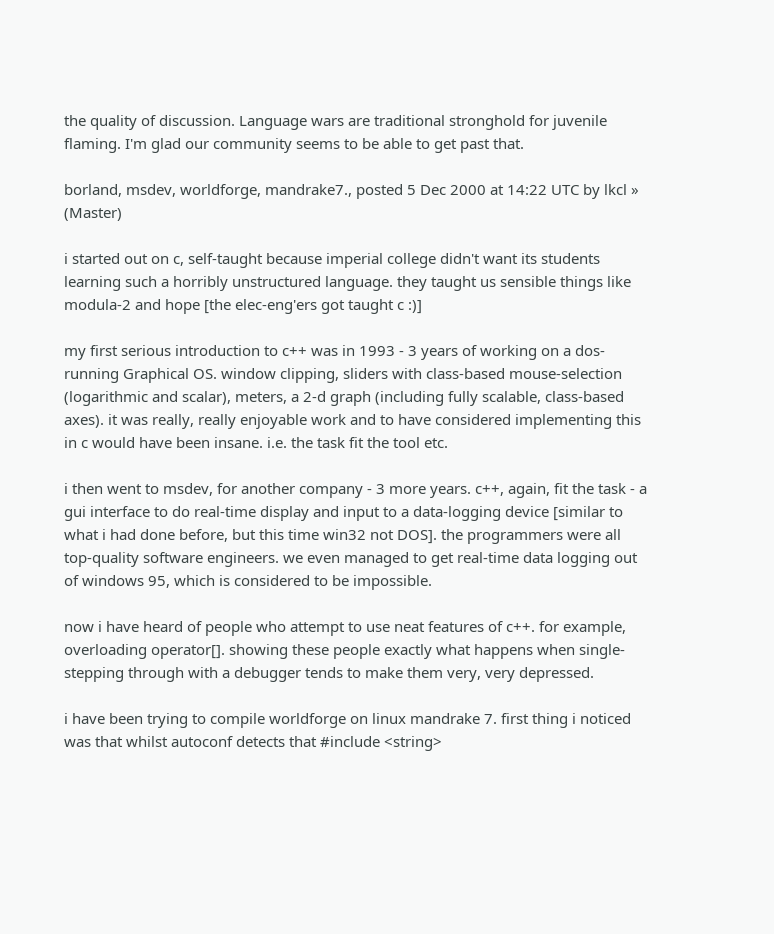the quality of discussion. Language wars are traditional stronghold for juvenile flaming. I'm glad our community seems to be able to get past that.

borland, msdev, worldforge, mandrake7., posted 5 Dec 2000 at 14:22 UTC by lkcl » (Master)

i started out on c, self-taught because imperial college didn't want its students learning such a horribly unstructured language. they taught us sensible things like modula-2 and hope [the elec-eng'ers got taught c :)]

my first serious introduction to c++ was in 1993 - 3 years of working on a dos-running Graphical OS. window clipping, sliders with class-based mouse-selection (logarithmic and scalar), meters, a 2-d graph (including fully scalable, class-based axes). it was really, really enjoyable work and to have considered implementing this in c would have been insane. i.e. the task fit the tool etc.

i then went to msdev, for another company - 3 more years. c++, again, fit the task - a gui interface to do real-time display and input to a data-logging device [similar to what i had done before, but this time win32 not DOS]. the programmers were all top-quality software engineers. we even managed to get real-time data logging out of windows 95, which is considered to be impossible.

now i have heard of people who attempt to use neat features of c++. for example, overloading operator[]. showing these people exactly what happens when single-stepping through with a debugger tends to make them very, very depressed.

i have been trying to compile worldforge on linux mandrake 7. first thing i noticed was that whilst autoconf detects that #include <string>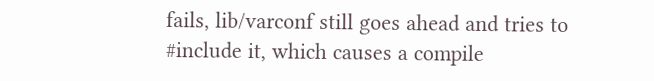fails, lib/varconf still goes ahead and tries to #include it, which causes a compile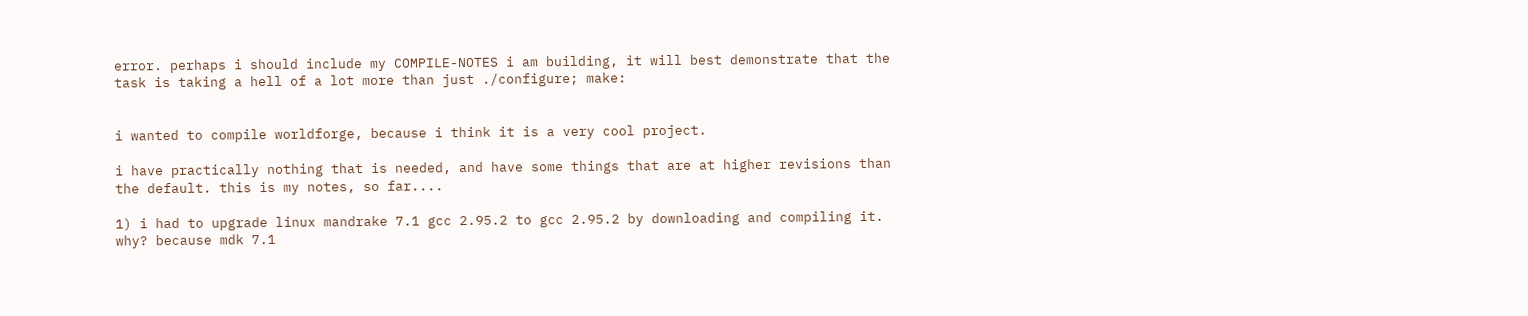error. perhaps i should include my COMPILE-NOTES i am building, it will best demonstrate that the task is taking a hell of a lot more than just ./configure; make:


i wanted to compile worldforge, because i think it is a very cool project.

i have practically nothing that is needed, and have some things that are at higher revisions than the default. this is my notes, so far....

1) i had to upgrade linux mandrake 7.1 gcc 2.95.2 to gcc 2.95.2 by downloading and compiling it. why? because mdk 7.1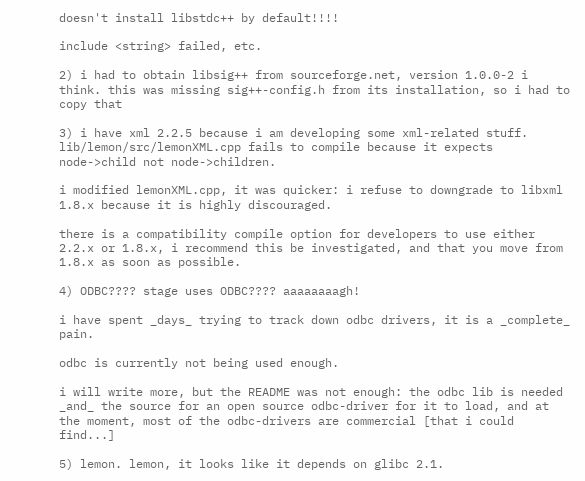doesn't install libstdc++ by default!!!!

include <string> failed, etc.

2) i had to obtain libsig++ from sourceforge.net, version 1.0.0-2 i think. this was missing sig++-config.h from its installation, so i had to copy that

3) i have xml 2.2.5 because i am developing some xml-related stuff. lib/lemon/src/lemonXML.cpp fails to compile because it expects node->child not node->children.

i modified lemonXML.cpp, it was quicker: i refuse to downgrade to libxml 1.8.x because it is highly discouraged.

there is a compatibility compile option for developers to use either 2.2.x or 1.8.x, i recommend this be investigated, and that you move from 1.8.x as soon as possible.

4) ODBC???? stage uses ODBC???? aaaaaaaagh!

i have spent _days_ trying to track down odbc drivers, it is a _complete_ pain.

odbc is currently not being used enough.

i will write more, but the README was not enough: the odbc lib is needed _and_ the source for an open source odbc-driver for it to load, and at the moment, most of the odbc-drivers are commercial [that i could find...]

5) lemon. lemon, it looks like it depends on glibc 2.1.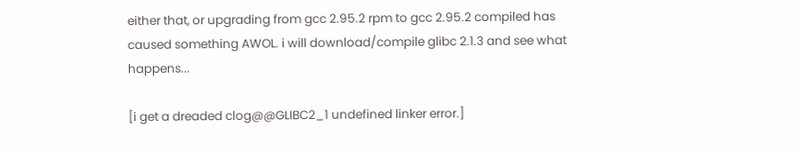either that, or upgrading from gcc 2.95.2 rpm to gcc 2.95.2 compiled has caused something AWOL. i will download/compile glibc 2.1.3 and see what happens...

[i get a dreaded clog@@GLIBC2_1 undefined linker error.]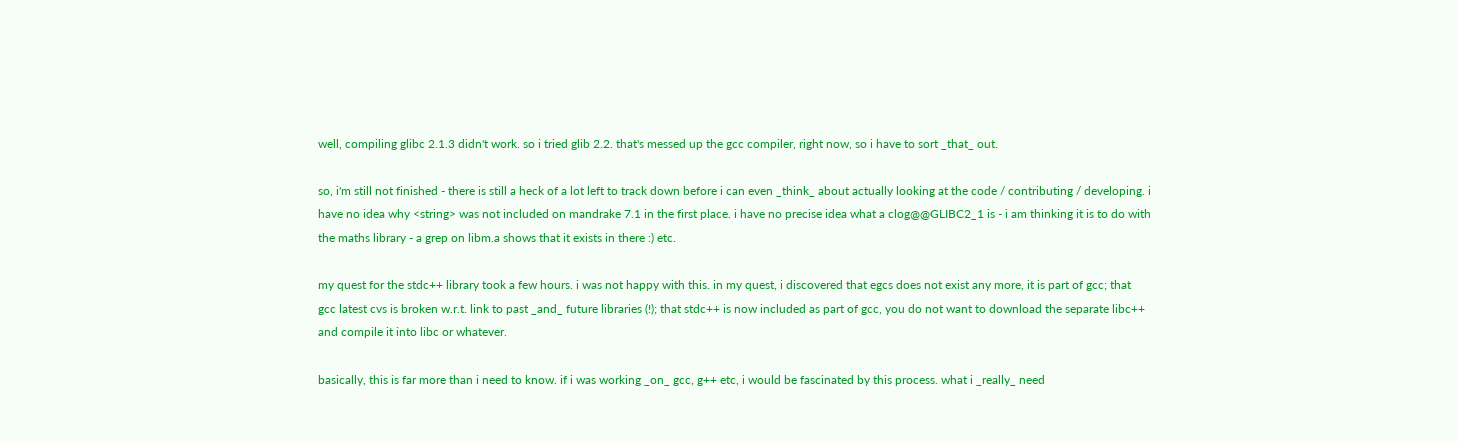well, compiling glibc 2.1.3 didn't work. so i tried glib 2.2. that's messed up the gcc compiler, right now, so i have to sort _that_ out.

so, i'm still not finished - there is still a heck of a lot left to track down before i can even _think_ about actually looking at the code / contributing / developing. i have no idea why <string> was not included on mandrake 7.1 in the first place. i have no precise idea what a clog@@GLIBC2_1 is - i am thinking it is to do with the maths library - a grep on libm.a shows that it exists in there :) etc.

my quest for the stdc++ library took a few hours. i was not happy with this. in my quest, i discovered that egcs does not exist any more, it is part of gcc; that gcc latest cvs is broken w.r.t. link to past _and_ future libraries (!); that stdc++ is now included as part of gcc, you do not want to download the separate libc++ and compile it into libc or whatever.

basically, this is far more than i need to know. if i was working _on_ gcc, g++ etc, i would be fascinated by this process. what i _really_ need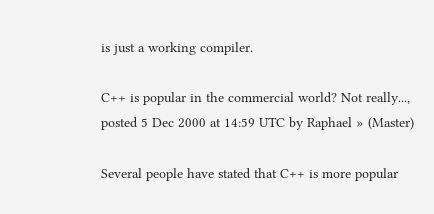is just a working compiler.

C++ is popular in the commercial world? Not really..., posted 5 Dec 2000 at 14:59 UTC by Raphael » (Master)

Several people have stated that C++ is more popular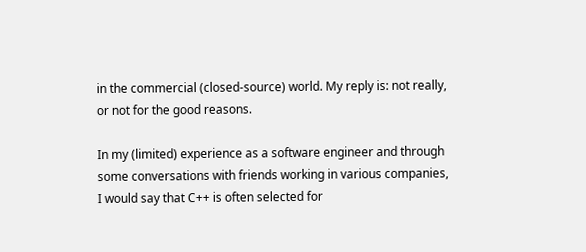in the commercial (closed-source) world. My reply is: not really, or not for the good reasons.

In my (limited) experience as a software engineer and through some conversations with friends working in various companies, I would say that C++ is often selected for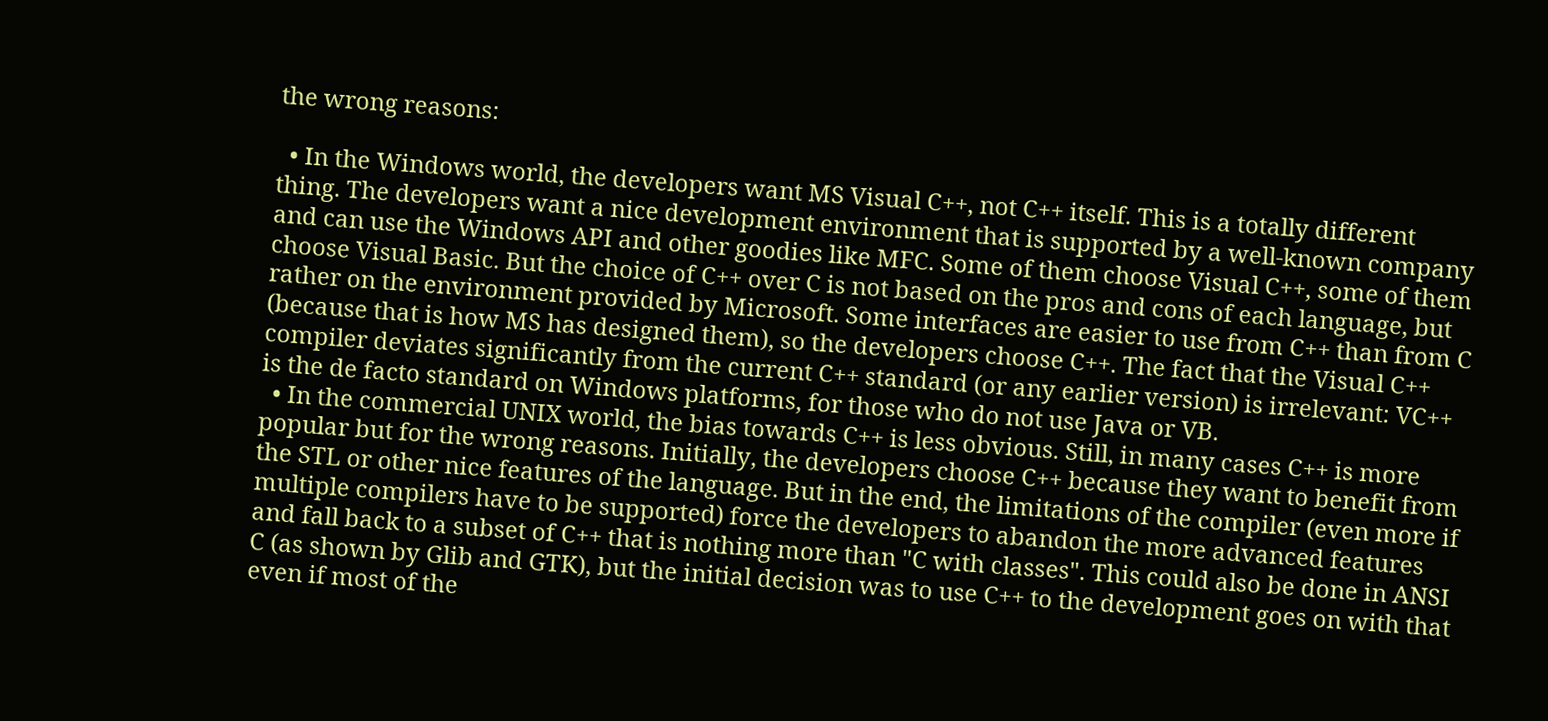the wrong reasons:

  • In the Windows world, the developers want MS Visual C++, not C++ itself. This is a totally different thing. The developers want a nice development environment that is supported by a well-known company and can use the Windows API and other goodies like MFC. Some of them choose Visual C++, some of them choose Visual Basic. But the choice of C++ over C is not based on the pros and cons of each language, but rather on the environment provided by Microsoft. Some interfaces are easier to use from C++ than from C (because that is how MS has designed them), so the developers choose C++. The fact that the Visual C++ compiler deviates significantly from the current C++ standard (or any earlier version) is irrelevant: VC++ is the de facto standard on Windows platforms, for those who do not use Java or VB.
  • In the commercial UNIX world, the bias towards C++ is less obvious. Still, in many cases C++ is more popular but for the wrong reasons. Initially, the developers choose C++ because they want to benefit from the STL or other nice features of the language. But in the end, the limitations of the compiler (even more if multiple compilers have to be supported) force the developers to abandon the more advanced features and fall back to a subset of C++ that is nothing more than "C with classes". This could also be done in ANSI C (as shown by Glib and GTK), but the initial decision was to use C++ to the development goes on with that even if most of the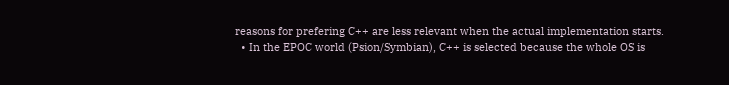reasons for prefering C++ are less relevant when the actual implementation starts.
  • In the EPOC world (Psion/Symbian), C++ is selected because the whole OS is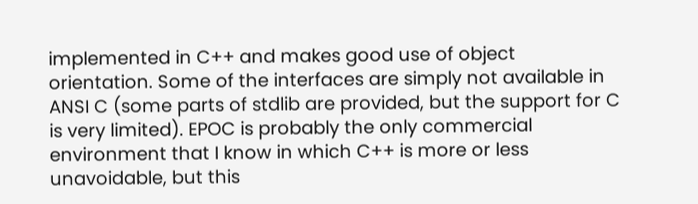implemented in C++ and makes good use of object orientation. Some of the interfaces are simply not available in ANSI C (some parts of stdlib are provided, but the support for C is very limited). EPOC is probably the only commercial environment that I know in which C++ is more or less unavoidable, but this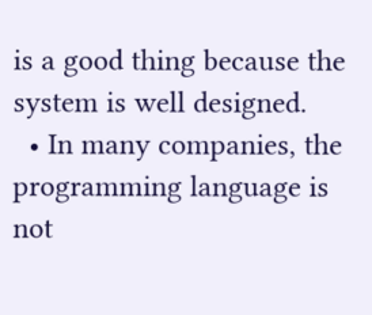is a good thing because the system is well designed.
  • In many companies, the programming language is not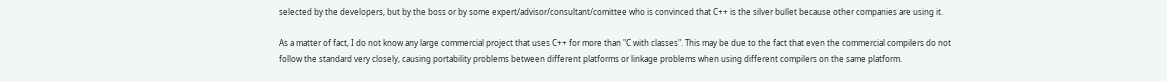selected by the developers, but by the boss or by some expert/advisor/consultant/comittee who is convinced that C++ is the silver bullet because other companies are using it.

As a matter of fact, I do not know any large commercial project that uses C++ for more than "C with classes". This may be due to the fact that even the commercial compilers do not follow the standard very closely, causing portability problems between different platforms or linkage problems when using different compilers on the same platform.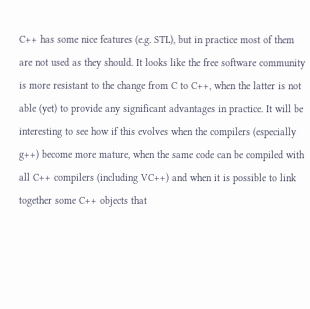C++ has some nice features (e.g. STL), but in practice most of them are not used as they should. It looks like the free software community is more resistant to the change from C to C++, when the latter is not able (yet) to provide any significant advantages in practice. It will be interesting to see how if this evolves when the compilers (especially g++) become more mature, when the same code can be compiled with all C++ compilers (including VC++) and when it is possible to link together some C++ objects that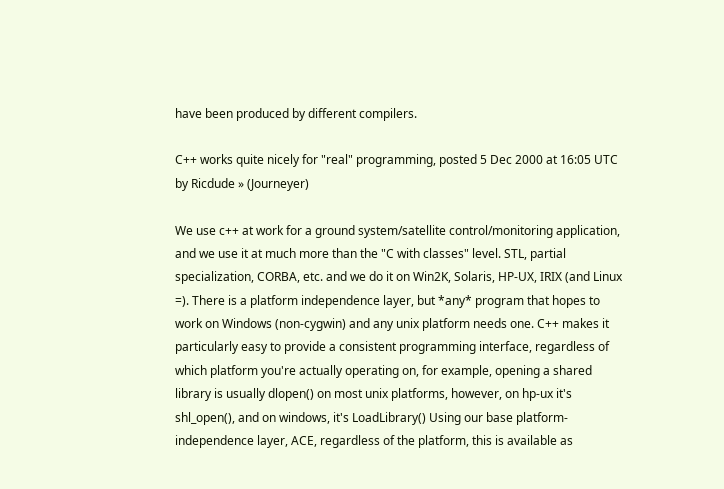have been produced by different compilers.

C++ works quite nicely for "real" programming, posted 5 Dec 2000 at 16:05 UTC by Ricdude » (Journeyer)

We use c++ at work for a ground system/satellite control/monitoring application, and we use it at much more than the "C with classes" level. STL, partial specialization, CORBA, etc. and we do it on Win2K, Solaris, HP-UX, IRIX (and Linux =). There is a platform independence layer, but *any* program that hopes to work on Windows (non-cygwin) and any unix platform needs one. C++ makes it particularly easy to provide a consistent programming interface, regardless of which platform you're actually operating on, for example, opening a shared library is usually dlopen() on most unix platforms, however, on hp-ux it's shl_open(), and on windows, it's LoadLibrary() Using our base platform-independence layer, ACE, regardless of the platform, this is available as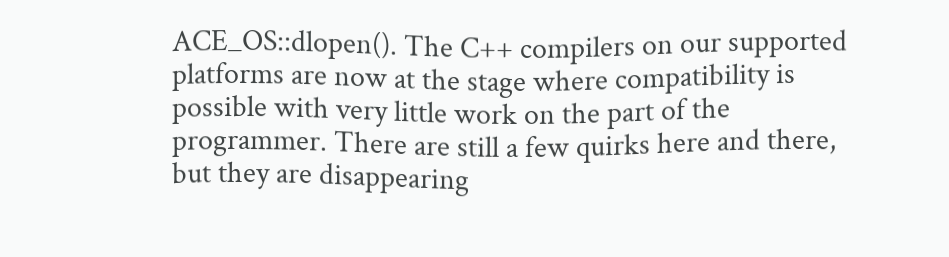ACE_OS::dlopen(). The C++ compilers on our supported platforms are now at the stage where compatibility is possible with very little work on the part of the programmer. There are still a few quirks here and there, but they are disappearing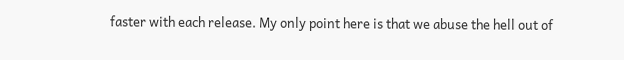faster with each release. My only point here is that we abuse the hell out of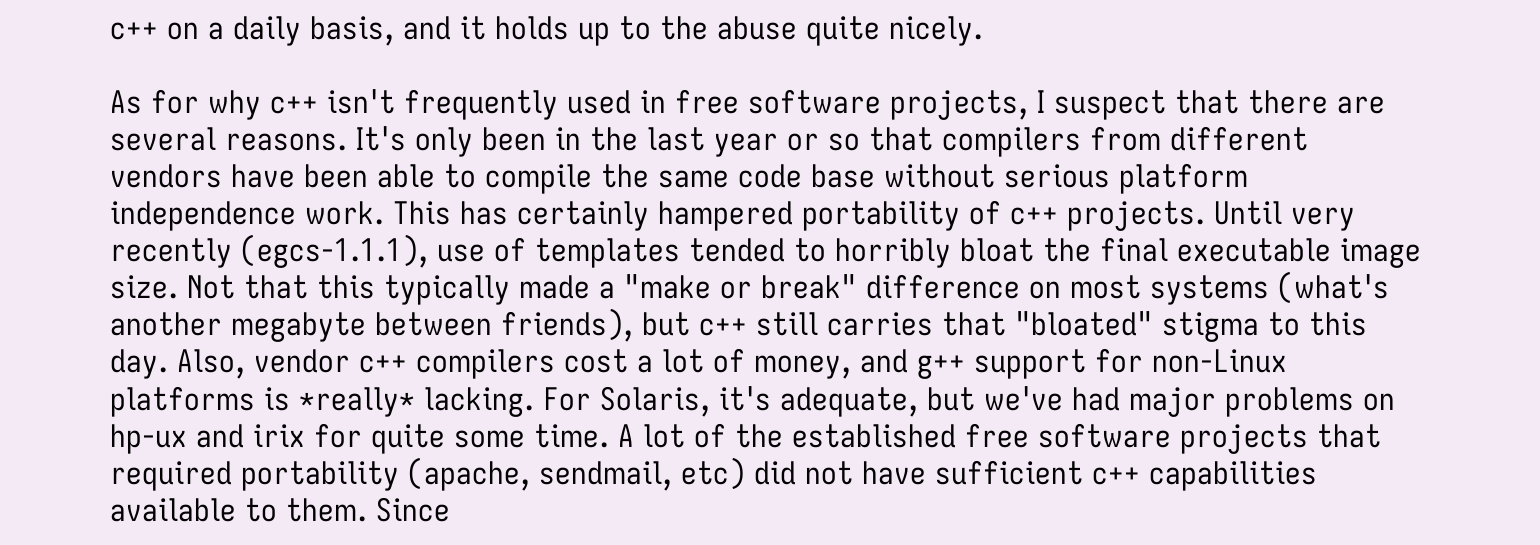c++ on a daily basis, and it holds up to the abuse quite nicely.

As for why c++ isn't frequently used in free software projects, I suspect that there are several reasons. It's only been in the last year or so that compilers from different vendors have been able to compile the same code base without serious platform independence work. This has certainly hampered portability of c++ projects. Until very recently (egcs-1.1.1), use of templates tended to horribly bloat the final executable image size. Not that this typically made a "make or break" difference on most systems (what's another megabyte between friends), but c++ still carries that "bloated" stigma to this day. Also, vendor c++ compilers cost a lot of money, and g++ support for non-Linux platforms is *really* lacking. For Solaris, it's adequate, but we've had major problems on hp-ux and irix for quite some time. A lot of the established free software projects that required portability (apache, sendmail, etc) did not have sufficient c++ capabilities available to them. Since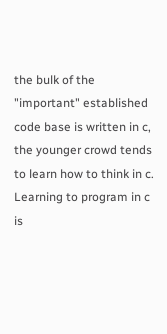the bulk of the "important" established code base is written in c, the younger crowd tends to learn how to think in c. Learning to program in c is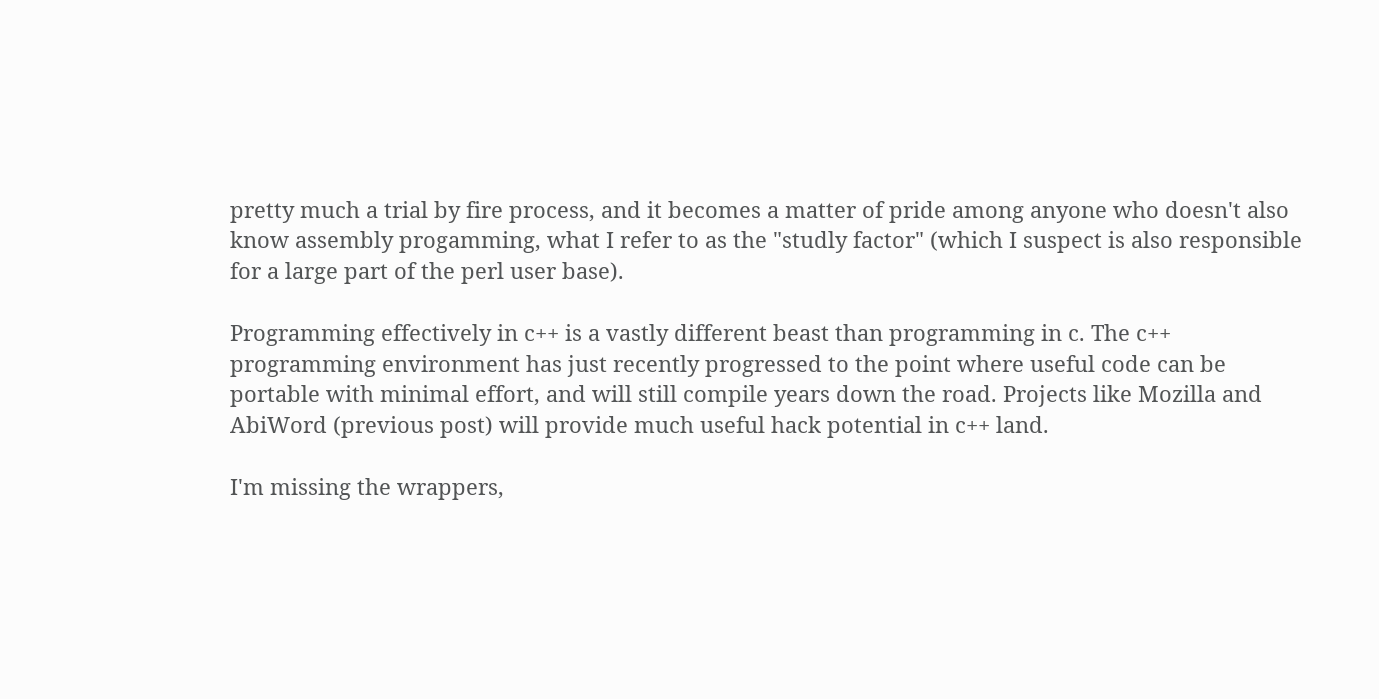pretty much a trial by fire process, and it becomes a matter of pride among anyone who doesn't also know assembly progamming, what I refer to as the "studly factor" (which I suspect is also responsible for a large part of the perl user base).

Programming effectively in c++ is a vastly different beast than programming in c. The c++ programming environment has just recently progressed to the point where useful code can be portable with minimal effort, and will still compile years down the road. Projects like Mozilla and AbiWord (previous post) will provide much useful hack potential in c++ land.

I'm missing the wrappers,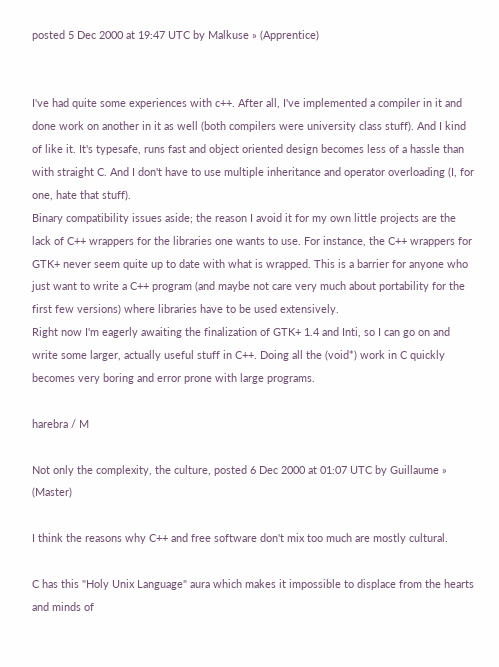posted 5 Dec 2000 at 19:47 UTC by Malkuse » (Apprentice)


I've had quite some experiences with c++. After all, I've implemented a compiler in it and done work on another in it as well (both compilers were university class stuff). And I kind of like it. It's typesafe, runs fast and object oriented design becomes less of a hassle than with straight C. And I don't have to use multiple inheritance and operator overloading (I, for one, hate that stuff).
Binary compatibility issues aside; the reason I avoid it for my own little projects are the lack of C++ wrappers for the libraries one wants to use. For instance, the C++ wrappers for GTK+ never seem quite up to date with what is wrapped. This is a barrier for anyone who just want to write a C++ program (and maybe not care very much about portability for the first few versions) where libraries have to be used extensively.
Right now I'm eagerly awaiting the finalization of GTK+ 1.4 and Inti, so I can go on and write some larger, actually useful stuff in C++. Doing all the (void*) work in C quickly becomes very boring and error prone with large programs.

harebra / M

Not only the complexity, the culture, posted 6 Dec 2000 at 01:07 UTC by Guillaume » (Master)

I think the reasons why C++ and free software don't mix too much are mostly cultural.

C has this "Holy Unix Language" aura which makes it impossible to displace from the hearts and minds of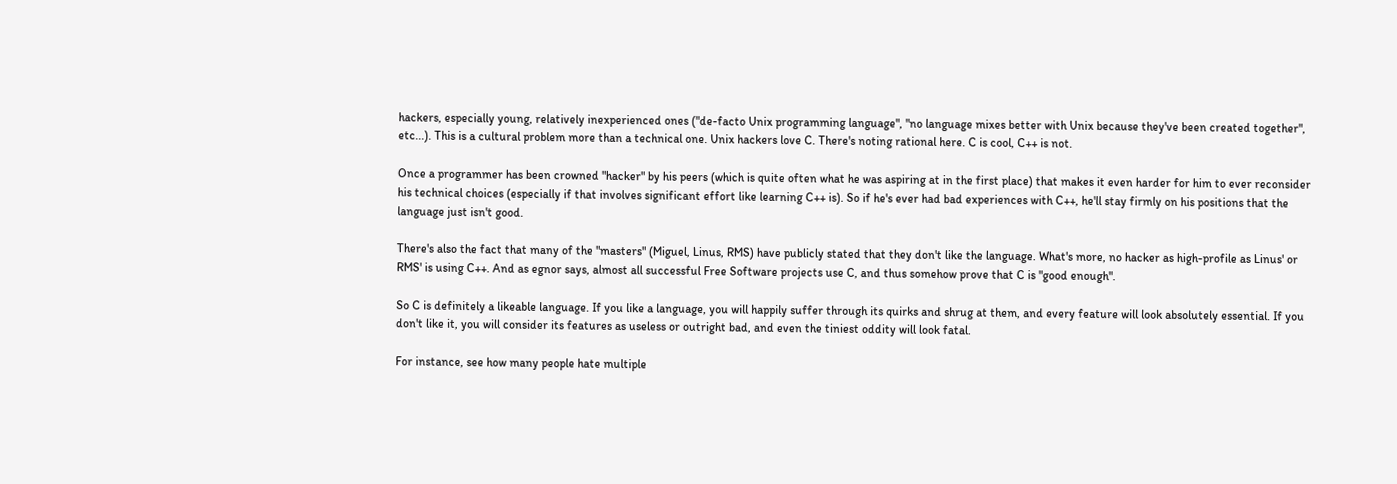hackers, especially young, relatively inexperienced ones ("de-facto Unix programming language", "no language mixes better with Unix because they've been created together", etc...). This is a cultural problem more than a technical one. Unix hackers love C. There's noting rational here. C is cool, C++ is not.

Once a programmer has been crowned "hacker" by his peers (which is quite often what he was aspiring at in the first place) that makes it even harder for him to ever reconsider his technical choices (especially if that involves significant effort like learning C++ is). So if he's ever had bad experiences with C++, he'll stay firmly on his positions that the language just isn't good.

There's also the fact that many of the "masters" (Miguel, Linus, RMS) have publicly stated that they don't like the language. What's more, no hacker as high-profile as Linus' or RMS' is using C++. And as egnor says, almost all successful Free Software projects use C, and thus somehow prove that C is "good enough".

So C is definitely a likeable language. If you like a language, you will happily suffer through its quirks and shrug at them, and every feature will look absolutely essential. If you don't like it, you will consider its features as useless or outright bad, and even the tiniest oddity will look fatal.

For instance, see how many people hate multiple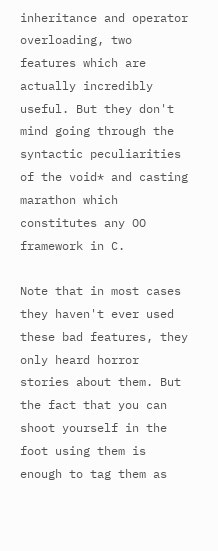inheritance and operator overloading, two features which are actually incredibly useful. But they don't mind going through the syntactic peculiarities of the void* and casting marathon which constitutes any OO framework in C.

Note that in most cases they haven't ever used these bad features, they only heard horror stories about them. But the fact that you can shoot yourself in the foot using them is enough to tag them as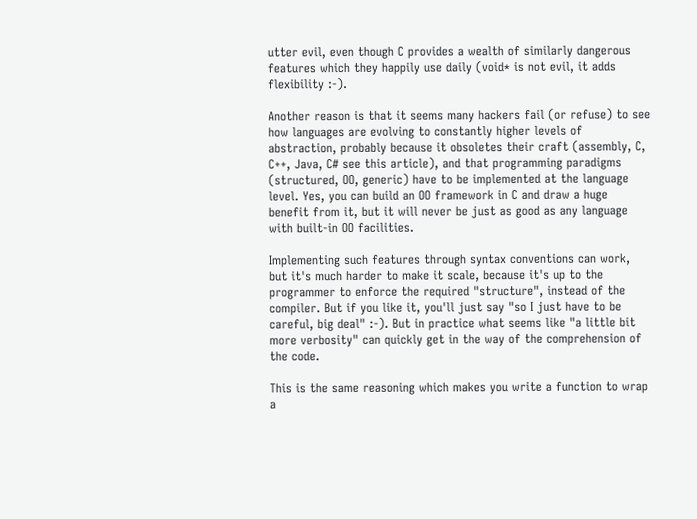utter evil, even though C provides a wealth of similarly dangerous features which they happily use daily (void* is not evil, it adds flexibility :-).

Another reason is that it seems many hackers fail (or refuse) to see how languages are evolving to constantly higher levels of abstraction, probably because it obsoletes their craft (assembly, C, C++, Java, C# see this article), and that programming paradigms (structured, OO, generic) have to be implemented at the language level. Yes, you can build an OO framework in C and draw a huge benefit from it, but it will never be just as good as any language with built-in OO facilities.

Implementing such features through syntax conventions can work, but it's much harder to make it scale, because it's up to the programmer to enforce the required "structure", instead of the compiler. But if you like it, you'll just say "so I just have to be careful, big deal" :-). But in practice what seems like "a little bit more verbosity" can quickly get in the way of the comprehension of the code.

This is the same reasoning which makes you write a function to wrap a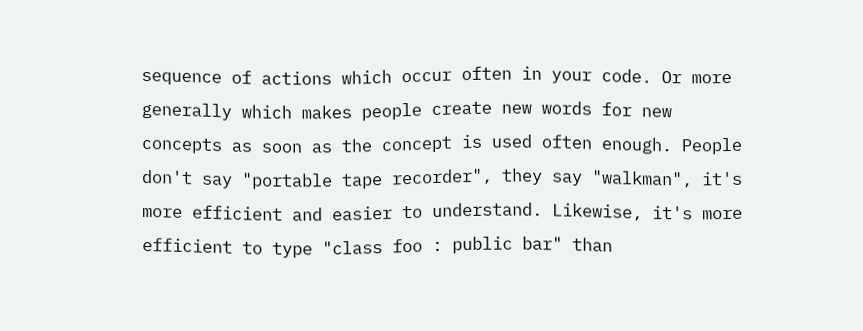sequence of actions which occur often in your code. Or more generally which makes people create new words for new concepts as soon as the concept is used often enough. People don't say "portable tape recorder", they say "walkman", it's more efficient and easier to understand. Likewise, it's more efficient to type "class foo : public bar" than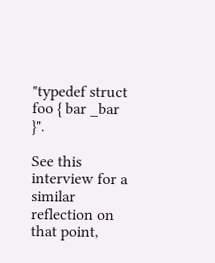"typedef struct foo { bar _bar }".

See this interview for a similar reflection on that point,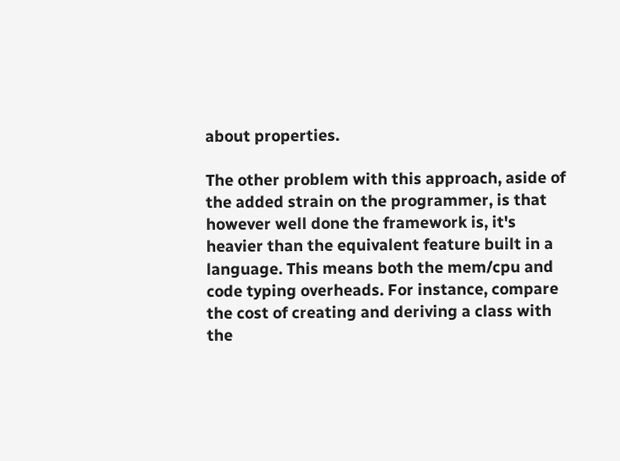about properties.

The other problem with this approach, aside of the added strain on the programmer, is that however well done the framework is, it's heavier than the equivalent feature built in a language. This means both the mem/cpu and code typing overheads. For instance, compare the cost of creating and deriving a class with the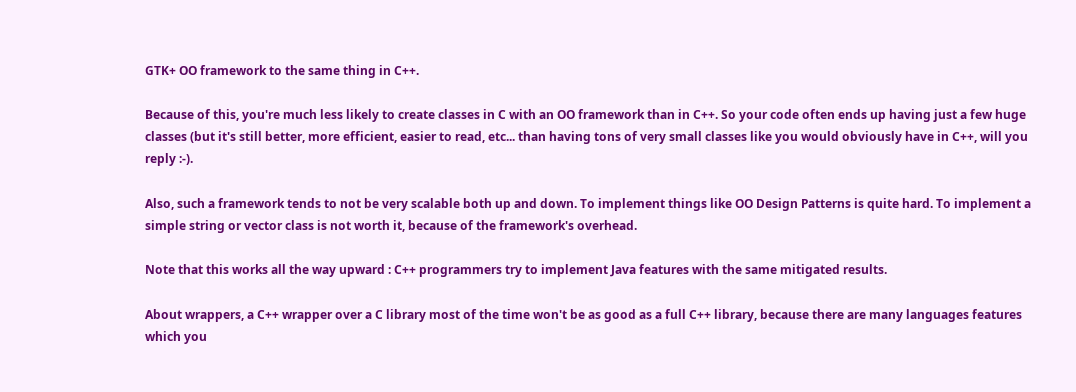GTK+ OO framework to the same thing in C++.

Because of this, you're much less likely to create classes in C with an OO framework than in C++. So your code often ends up having just a few huge classes (but it's still better, more efficient, easier to read, etc... than having tons of very small classes like you would obviously have in C++, will you reply :-).

Also, such a framework tends to not be very scalable both up and down. To implement things like OO Design Patterns is quite hard. To implement a simple string or vector class is not worth it, because of the framework's overhead.

Note that this works all the way upward : C++ programmers try to implement Java features with the same mitigated results.

About wrappers, a C++ wrapper over a C library most of the time won't be as good as a full C++ library, because there are many languages features which you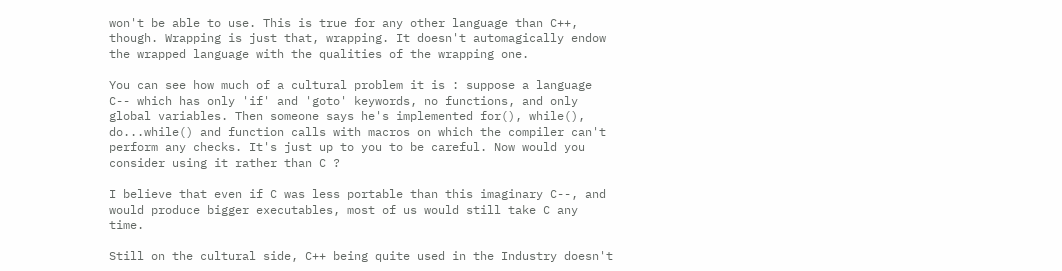won't be able to use. This is true for any other language than C++, though. Wrapping is just that, wrapping. It doesn't automagically endow the wrapped language with the qualities of the wrapping one.

You can see how much of a cultural problem it is : suppose a language C-- which has only 'if' and 'goto' keywords, no functions, and only global variables. Then someone says he's implemented for(), while(), do...while() and function calls with macros on which the compiler can't perform any checks. It's just up to you to be careful. Now would you consider using it rather than C ?

I believe that even if C was less portable than this imaginary C--, and would produce bigger executables, most of us would still take C any time.

Still on the cultural side, C++ being quite used in the Industry doesn't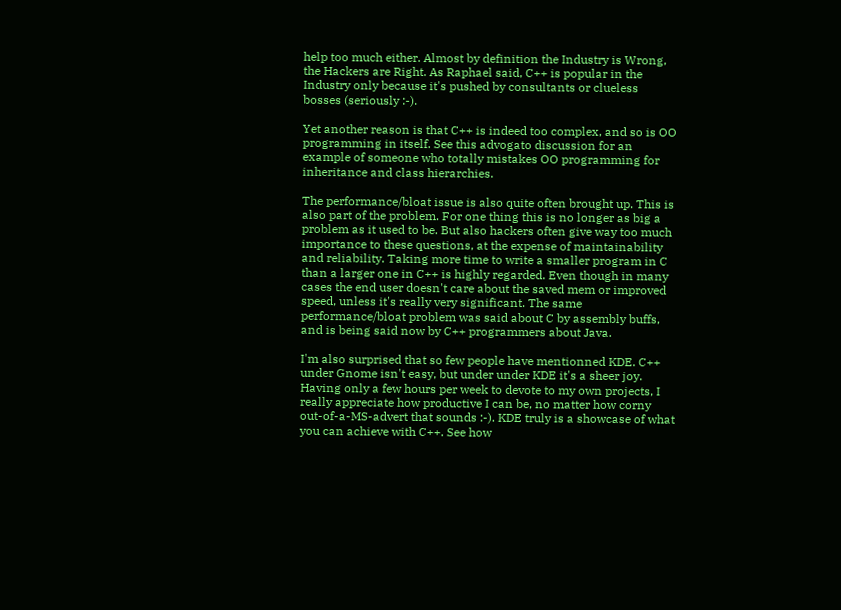help too much either. Almost by definition the Industry is Wrong, the Hackers are Right. As Raphael said, C++ is popular in the Industry only because it's pushed by consultants or clueless bosses (seriously :-).

Yet another reason is that C++ is indeed too complex, and so is OO programming in itself. See this advogato discussion for an example of someone who totally mistakes OO programming for inheritance and class hierarchies.

The performance/bloat issue is also quite often brought up. This is also part of the problem. For one thing this is no longer as big a problem as it used to be. But also hackers often give way too much importance to these questions, at the expense of maintainability and reliability. Taking more time to write a smaller program in C than a larger one in C++ is highly regarded. Even though in many cases the end user doesn't care about the saved mem or improved speed, unless it's really very significant. The same performance/bloat problem was said about C by assembly buffs, and is being said now by C++ programmers about Java.

I'm also surprised that so few people have mentionned KDE. C++ under Gnome isn't easy, but under under KDE it's a sheer joy. Having only a few hours per week to devote to my own projects, I really appreciate how productive I can be, no matter how corny out-of-a-MS-advert that sounds :-). KDE truly is a showcase of what you can achieve with C++. See how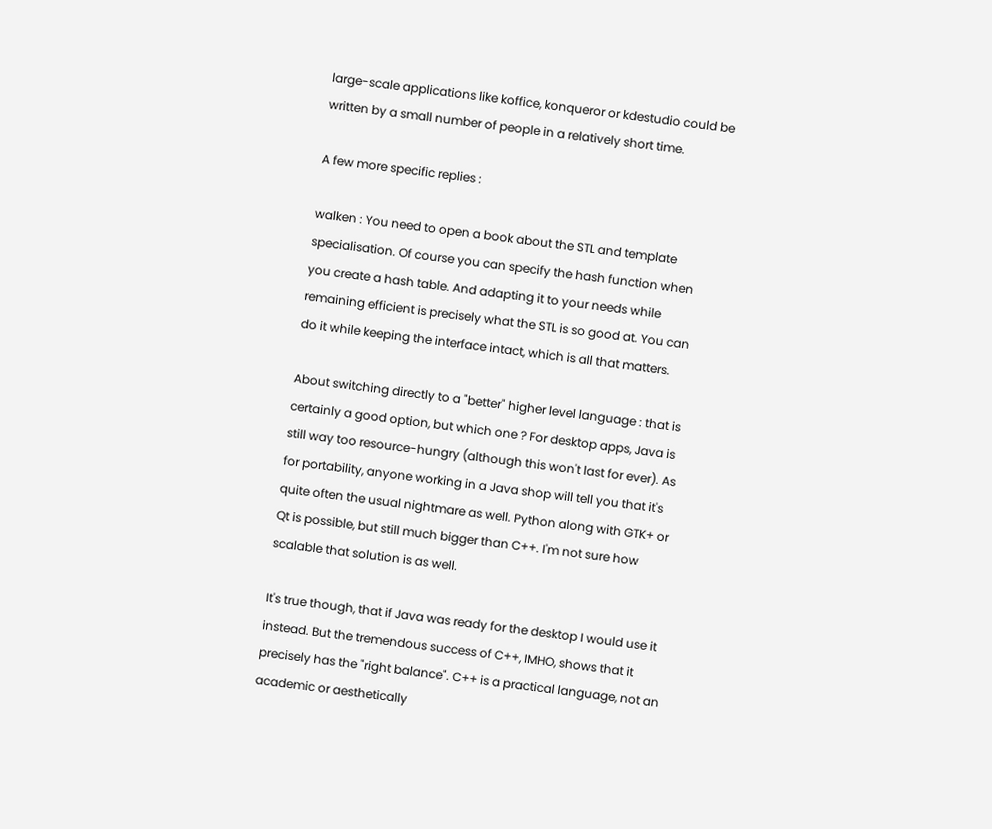large-scale applications like koffice, konqueror or kdestudio could be written by a small number of people in a relatively short time.

A few more specific replies :

walken : You need to open a book about the STL and template specialisation. Of course you can specify the hash function when you create a hash table. And adapting it to your needs while remaining efficient is precisely what the STL is so good at. You can do it while keeping the interface intact, which is all that matters.

About switching directly to a "better" higher level language : that is certainly a good option, but which one ? For desktop apps, Java is still way too resource-hungry (although this won't last for ever). As for portability, anyone working in a Java shop will tell you that it's quite often the usual nightmare as well. Python along with GTK+ or Qt is possible, but still much bigger than C++. I'm not sure how scalable that solution is as well.

It's true though, that if Java was ready for the desktop I would use it instead. But the tremendous success of C++, IMHO, shows that it precisely has the "right balance". C++ is a practical language, not an academic or aesthetically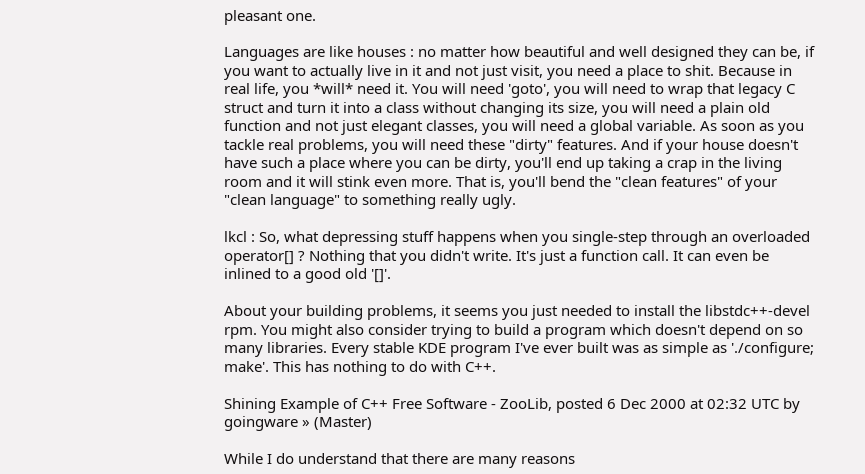pleasant one.

Languages are like houses : no matter how beautiful and well designed they can be, if you want to actually live in it and not just visit, you need a place to shit. Because in real life, you *will* need it. You will need 'goto', you will need to wrap that legacy C struct and turn it into a class without changing its size, you will need a plain old function and not just elegant classes, you will need a global variable. As soon as you tackle real problems, you will need these "dirty" features. And if your house doesn't have such a place where you can be dirty, you'll end up taking a crap in the living room and it will stink even more. That is, you'll bend the "clean features" of your "clean language" to something really ugly.

lkcl : So, what depressing stuff happens when you single-step through an overloaded operator[] ? Nothing that you didn't write. It's just a function call. It can even be inlined to a good old '[]'.

About your building problems, it seems you just needed to install the libstdc++-devel rpm. You might also consider trying to build a program which doesn't depend on so many libraries. Every stable KDE program I've ever built was as simple as './configure; make'. This has nothing to do with C++.

Shining Example of C++ Free Software - ZooLib, posted 6 Dec 2000 at 02:32 UTC by goingware » (Master)

While I do understand that there are many reasons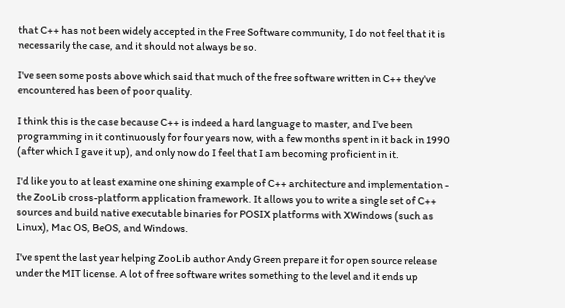that C++ has not been widely accepted in the Free Software community, I do not feel that it is necessarily the case, and it should not always be so.

I've seen some posts above which said that much of the free software written in C++ they've encountered has been of poor quality.

I think this is the case because C++ is indeed a hard language to master, and I've been programming in it continuously for four years now, with a few months spent in it back in 1990 (after which I gave it up), and only now do I feel that I am becoming proficient in it.

I'd like you to at least examine one shining example of C++ architecture and implementation - the ZooLib cross-platform application framework. It allows you to write a single set of C++ sources and build native executable binaries for POSIX platforms with XWindows (such as Linux), Mac OS, BeOS, and Windows.

I've spent the last year helping ZooLib author Andy Green prepare it for open source release under the MIT license. A lot of free software writes something to the level and it ends up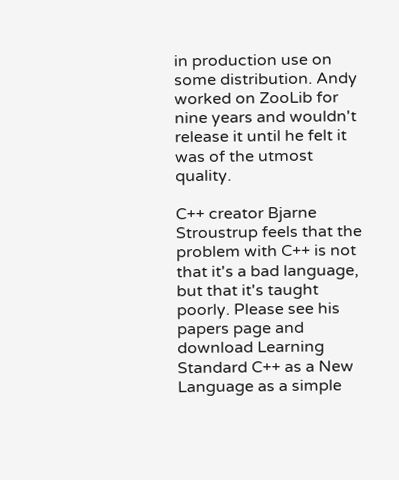in production use on some distribution. Andy worked on ZooLib for nine years and wouldn't release it until he felt it was of the utmost quality.

C++ creator Bjarne Stroustrup feels that the problem with C++ is not that it's a bad language, but that it's taught poorly. Please see his papers page and download Learning Standard C++ as a New Language as a simple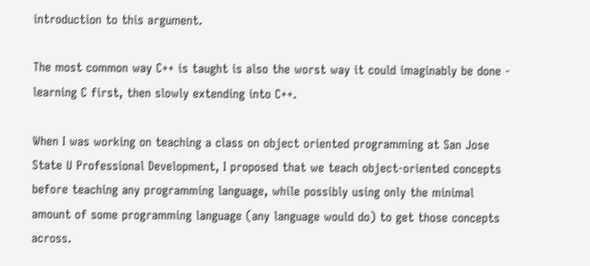introduction to this argument.

The most common way C++ is taught is also the worst way it could imaginably be done - learning C first, then slowly extending into C++.

When I was working on teaching a class on object oriented programming at San Jose State U Professional Development, I proposed that we teach object-oriented concepts before teaching any programming language, while possibly using only the minimal amount of some programming language (any language would do) to get those concepts across.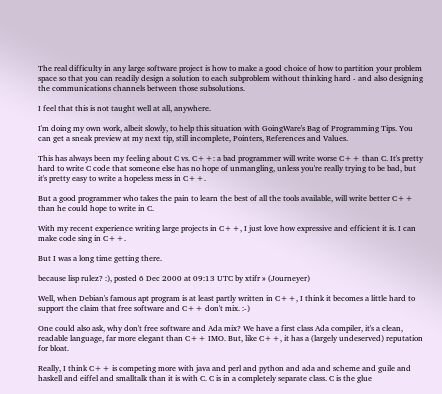The real difficulty in any large software project is how to make a good choice of how to partition your problem space so that you can readily design a solution to each subproblem without thinking hard - and also designing the communications channels between those subsolutions.

I feel that this is not taught well at all, anywhere.

I'm doing my own work, albeit slowly, to help this situation with GoingWare's Bag of Programming Tips. You can get a sneak preview at my next tip, still incomplete, Pointers, References and Values.

This has always been my feeling about C vs. C++: a bad programmer will write worse C++ than C. It's pretty hard to write C code that someone else has no hope of unmangling, unless you're really trying to be bad, but it's pretty easy to write a hopeless mess in C++.

But a good programmer who takes the pain to learn the best of all the tools available, will write better C++ than he could hope to write in C.

With my recent experience writing large projects in C++, I just love how expressive and efficient it is. I can make code sing in C++.

But I was a long time getting there.

because lisp rulez? :), posted 6 Dec 2000 at 09:13 UTC by xtifr » (Journeyer)

Well, when Debian's famous apt program is at least partly written in C++, I think it becomes a little hard to support the claim that free software and C++ don't mix. :-)

One could also ask, why don't free software and Ada mix? We have a first class Ada compiler, it's a clean, readable language, far more elegant than C++ IMO. But, like C++, it has a (largely undeserved) reputation for bloat.

Really, I think C++ is competing more with java and perl and python and ada and scheme and guile and haskell and eiffel and smalltalk than it is with C. C is in a completely separate class. C is the glue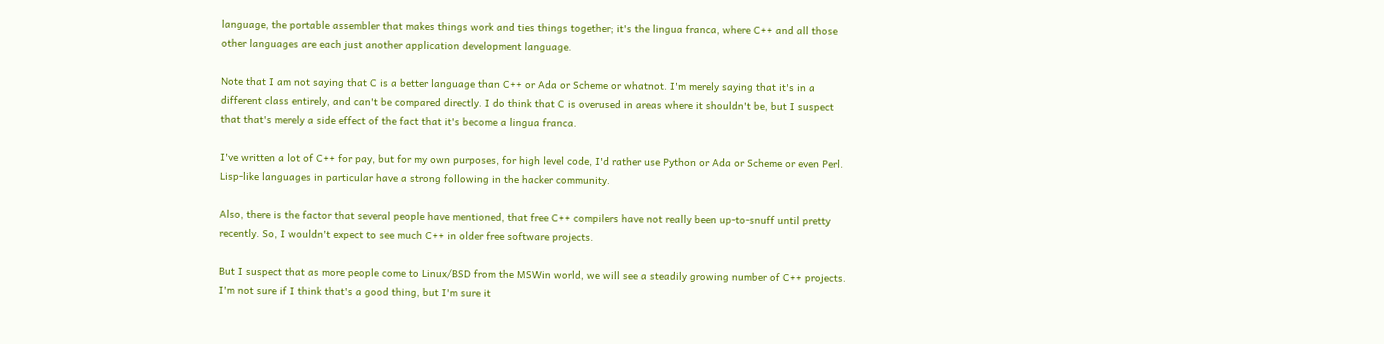language, the portable assembler that makes things work and ties things together; it's the lingua franca, where C++ and all those other languages are each just another application development language.

Note that I am not saying that C is a better language than C++ or Ada or Scheme or whatnot. I'm merely saying that it's in a different class entirely, and can't be compared directly. I do think that C is overused in areas where it shouldn't be, but I suspect that that's merely a side effect of the fact that it's become a lingua franca.

I've written a lot of C++ for pay, but for my own purposes, for high level code, I'd rather use Python or Ada or Scheme or even Perl. Lisp-like languages in particular have a strong following in the hacker community.

Also, there is the factor that several people have mentioned, that free C++ compilers have not really been up-to-snuff until pretty recently. So, I wouldn't expect to see much C++ in older free software projects.

But I suspect that as more people come to Linux/BSD from the MSWin world, we will see a steadily growing number of C++ projects. I'm not sure if I think that's a good thing, but I'm sure it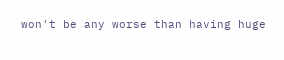won't be any worse than having huge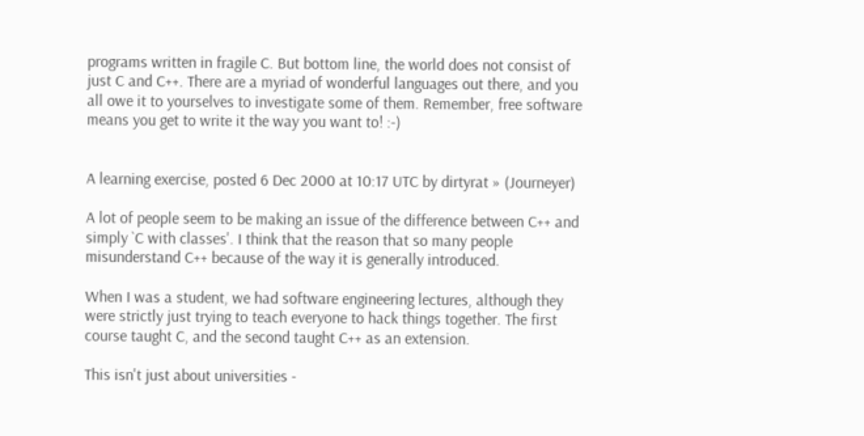programs written in fragile C. But bottom line, the world does not consist of just C and C++. There are a myriad of wonderful languages out there, and you all owe it to yourselves to investigate some of them. Remember, free software means you get to write it the way you want to! :-)


A learning exercise, posted 6 Dec 2000 at 10:17 UTC by dirtyrat » (Journeyer)

A lot of people seem to be making an issue of the difference between C++ and simply `C with classes'. I think that the reason that so many people misunderstand C++ because of the way it is generally introduced.

When I was a student, we had software engineering lectures, although they were strictly just trying to teach everyone to hack things together. The first course taught C, and the second taught C++ as an extension.

This isn't just about universities -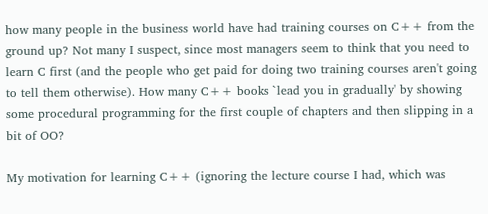how many people in the business world have had training courses on C++ from the ground up? Not many I suspect, since most managers seem to think that you need to learn C first (and the people who get paid for doing two training courses aren't going to tell them otherwise). How many C++ books `lead you in gradually' by showing some procedural programming for the first couple of chapters and then slipping in a bit of OO?

My motivation for learning C++ (ignoring the lecture course I had, which was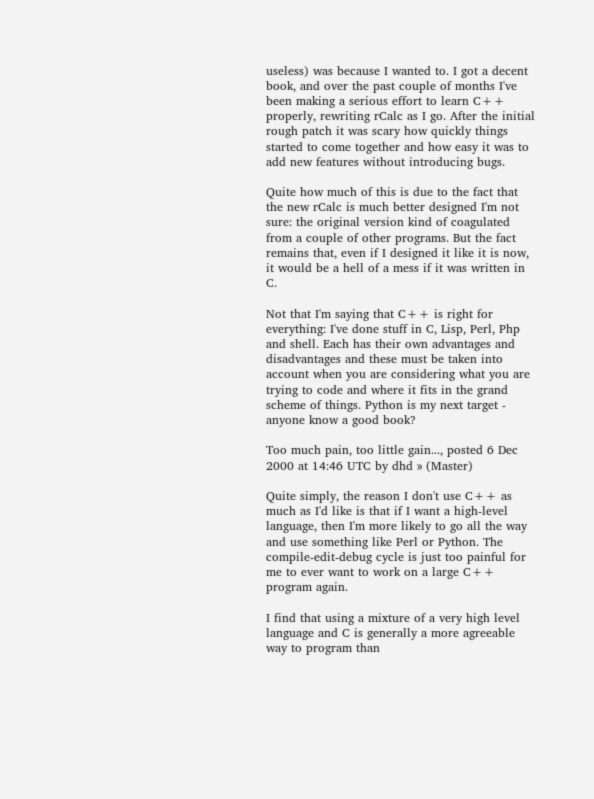useless) was because I wanted to. I got a decent book, and over the past couple of months I've been making a serious effort to learn C++ properly, rewriting rCalc as I go. After the initial rough patch it was scary how quickly things started to come together and how easy it was to add new features without introducing bugs.

Quite how much of this is due to the fact that the new rCalc is much better designed I'm not sure: the original version kind of coagulated from a couple of other programs. But the fact remains that, even if I designed it like it is now, it would be a hell of a mess if it was written in C.

Not that I'm saying that C++ is right for everything: I've done stuff in C, Lisp, Perl, Php and shell. Each has their own advantages and disadvantages and these must be taken into account when you are considering what you are trying to code and where it fits in the grand scheme of things. Python is my next target - anyone know a good book?

Too much pain, too little gain..., posted 6 Dec 2000 at 14:46 UTC by dhd » (Master)

Quite simply, the reason I don't use C++ as much as I'd like is that if I want a high-level language, then I'm more likely to go all the way and use something like Perl or Python. The compile-edit-debug cycle is just too painful for me to ever want to work on a large C++ program again.

I find that using a mixture of a very high level language and C is generally a more agreeable way to program than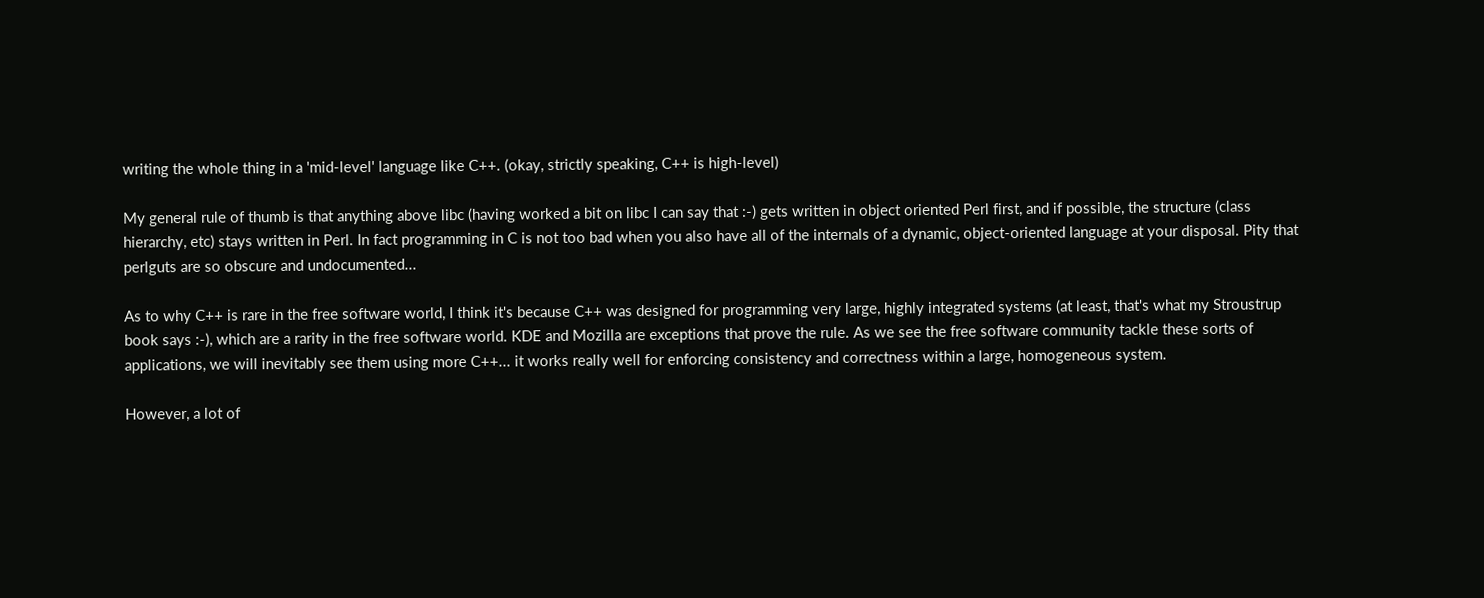writing the whole thing in a 'mid-level' language like C++. (okay, strictly speaking, C++ is high-level)

My general rule of thumb is that anything above libc (having worked a bit on libc I can say that :-) gets written in object oriented Perl first, and if possible, the structure (class hierarchy, etc) stays written in Perl. In fact programming in C is not too bad when you also have all of the internals of a dynamic, object-oriented language at your disposal. Pity that perlguts are so obscure and undocumented...

As to why C++ is rare in the free software world, I think it's because C++ was designed for programming very large, highly integrated systems (at least, that's what my Stroustrup book says :-), which are a rarity in the free software world. KDE and Mozilla are exceptions that prove the rule. As we see the free software community tackle these sorts of applications, we will inevitably see them using more C++... it works really well for enforcing consistency and correctness within a large, homogeneous system.

However, a lot of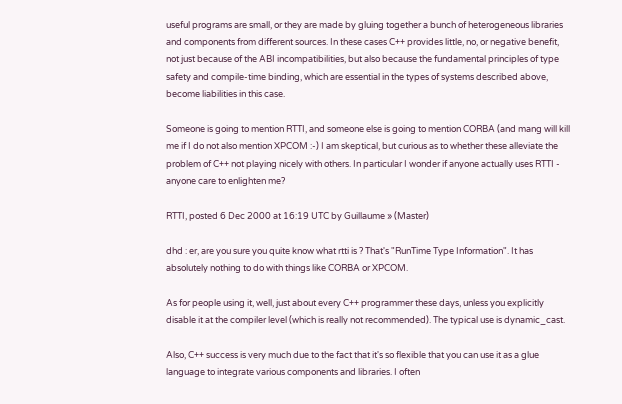useful programs are small, or they are made by gluing together a bunch of heterogeneous libraries and components from different sources. In these cases C++ provides little, no, or negative benefit, not just because of the ABI incompatibilities, but also because the fundamental principles of type safety and compile-time binding, which are essential in the types of systems described above, become liabilities in this case.

Someone is going to mention RTTI, and someone else is going to mention CORBA (and mang will kill me if I do not also mention XPCOM :-) I am skeptical, but curious as to whether these alleviate the problem of C++ not playing nicely with others. In particular I wonder if anyone actually uses RTTI - anyone care to enlighten me?

RTTI, posted 6 Dec 2000 at 16:19 UTC by Guillaume » (Master)

dhd : er, are you sure you quite know what rtti is ? That's "RunTime Type Information". It has absolutely nothing to do with things like CORBA or XPCOM.

As for people using it, well, just about every C++ programmer these days, unless you explicitly disable it at the compiler level (which is really not recommended). The typical use is dynamic_cast.

Also, C++ success is very much due to the fact that it's so flexible that you can use it as a glue language to integrate various components and libraries. I often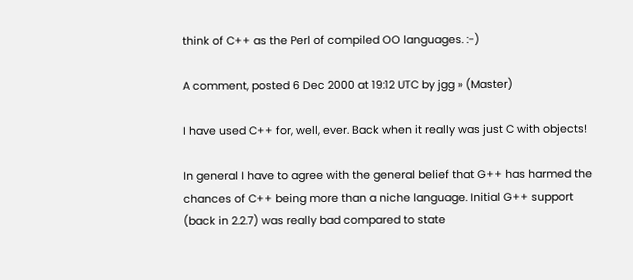think of C++ as the Perl of compiled OO languages. :-)

A comment, posted 6 Dec 2000 at 19:12 UTC by jgg » (Master)

I have used C++ for, well, ever. Back when it really was just C with objects!

In general I have to agree with the general belief that G++ has harmed the chances of C++ being more than a niche language. Initial G++ support (back in 2.2.7) was really bad compared to state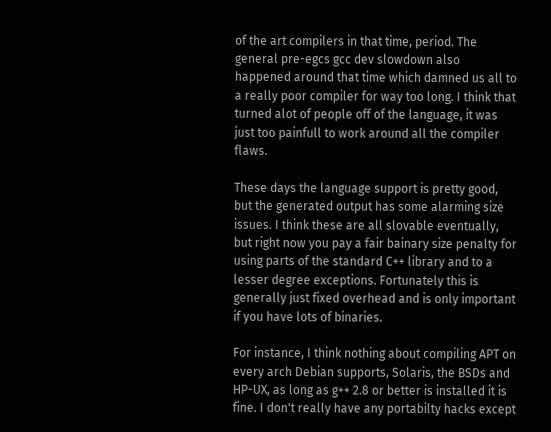of the art compilers in that time, period. The general pre-egcs gcc dev slowdown also happened around that time which damned us all to a really poor compiler for way too long. I think that turned alot of people off of the language, it was just too painfull to work around all the compiler flaws.

These days the language support is pretty good, but the generated output has some alarming size issues. I think these are all slovable eventually, but right now you pay a fair bainary size penalty for using parts of the standard C++ library and to a lesser degree exceptions. Fortunately this is generally just fixed overhead and is only important if you have lots of binaries.

For instance, I think nothing about compiling APT on every arch Debian supports, Solaris, the BSDs and HP-UX, as long as g++ 2.8 or better is installed it is fine. I don't really have any portabilty hacks except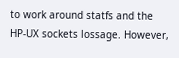to work around statfs and the HP-UX sockets lossage. However,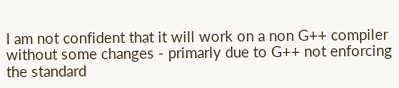I am not confident that it will work on a non G++ compiler without some changes - primarly due to G++ not enforcing the standard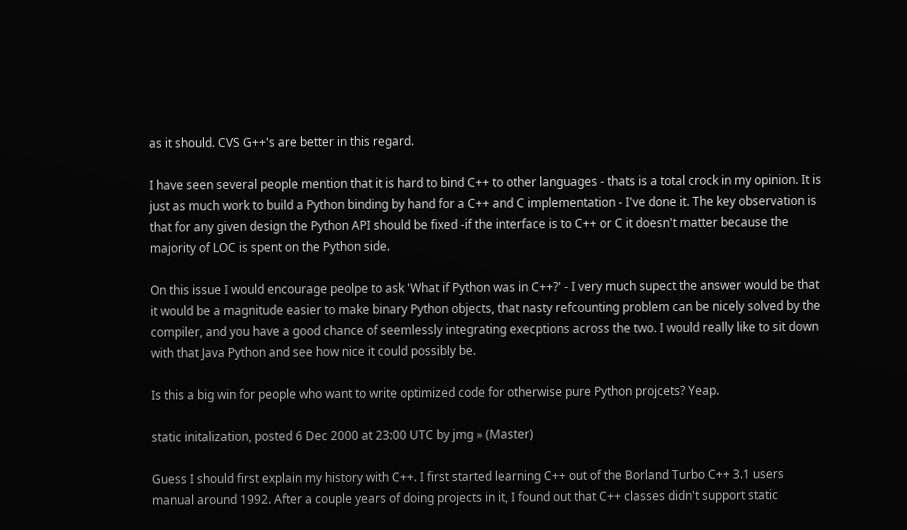as it should. CVS G++'s are better in this regard.

I have seen several people mention that it is hard to bind C++ to other languages - thats is a total crock in my opinion. It is just as much work to build a Python binding by hand for a C++ and C implementation - I've done it. The key observation is that for any given design the Python API should be fixed -if the interface is to C++ or C it doesn't matter because the majority of LOC is spent on the Python side.

On this issue I would encourage peolpe to ask 'What if Python was in C++?' - I very much supect the answer would be that it would be a magnitude easier to make binary Python objects, that nasty refcounting problem can be nicely solved by the compiler, and you have a good chance of seemlessly integrating execptions across the two. I would really like to sit down with that Java Python and see how nice it could possibly be.

Is this a big win for people who want to write optimized code for otherwise pure Python projcets? Yeap.

static initalization, posted 6 Dec 2000 at 23:00 UTC by jmg » (Master)

Guess I should first explain my history with C++. I first started learning C++ out of the Borland Turbo C++ 3.1 users manual around 1992. After a couple years of doing projects in it, I found out that C++ classes didn't support static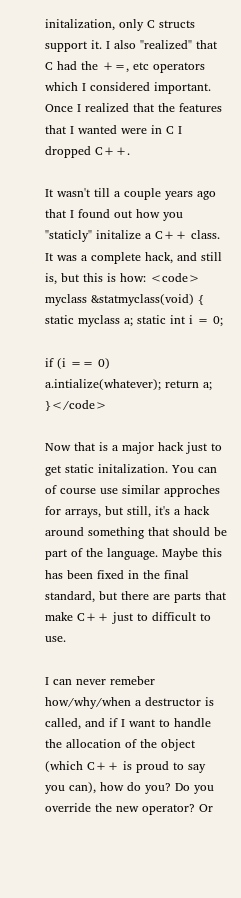initalization, only C structs support it. I also "realized" that C had the +=, etc operators which I considered important. Once I realized that the features that I wanted were in C I dropped C++.

It wasn't till a couple years ago that I found out how you "staticly" initalize a C++ class. It was a complete hack, and still is, but this is how: <code> myclass &statmyclass(void) { static myclass a; static int i = 0;

if (i == 0) a.intialize(whatever); return a; }</code>

Now that is a major hack just to get static initalization. You can of course use similar approches for arrays, but still, it's a hack around something that should be part of the language. Maybe this has been fixed in the final standard, but there are parts that make C++ just to difficult to use.

I can never remeber how/why/when a destructor is called, and if I want to handle the allocation of the object (which C++ is proud to say you can), how do you? Do you override the new operator? Or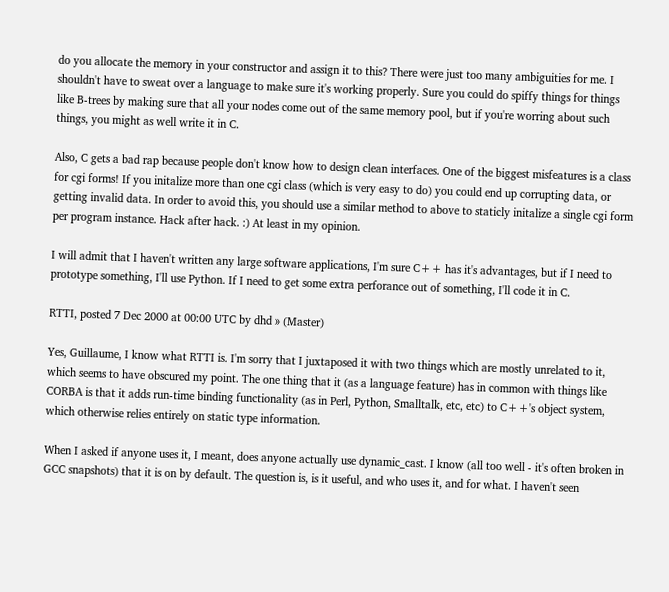do you allocate the memory in your constructor and assign it to this? There were just too many ambiguities for me. I shouldn't have to sweat over a language to make sure it's working properly. Sure you could do spiffy things for things like B-trees by making sure that all your nodes come out of the same memory pool, but if you're worring about such things, you might as well write it in C.

Also, C gets a bad rap because people don't know how to design clean interfaces. One of the biggest misfeatures is a class for cgi forms! If you initalize more than one cgi class (which is very easy to do) you could end up corrupting data, or getting invalid data. In order to avoid this, you should use a similar method to above to staticly initalize a single cgi form per program instance. Hack after hack. :) At least in my opinion.

I will admit that I haven't written any large software applications, I'm sure C++ has it's advantages, but if I need to prototype something, I'll use Python. If I need to get some extra perforance out of something, I'll code it in C.

RTTI, posted 7 Dec 2000 at 00:00 UTC by dhd » (Master)

Yes, Guillaume, I know what RTTI is. I'm sorry that I juxtaposed it with two things which are mostly unrelated to it, which seems to have obscured my point. The one thing that it (as a language feature) has in common with things like CORBA is that it adds run-time binding functionality (as in Perl, Python, Smalltalk, etc, etc) to C++'s object system, which otherwise relies entirely on static type information.

When I asked if anyone uses it, I meant, does anyone actually use dynamic_cast. I know (all too well - it's often broken in GCC snapshots) that it is on by default. The question is, is it useful, and who uses it, and for what. I haven't seen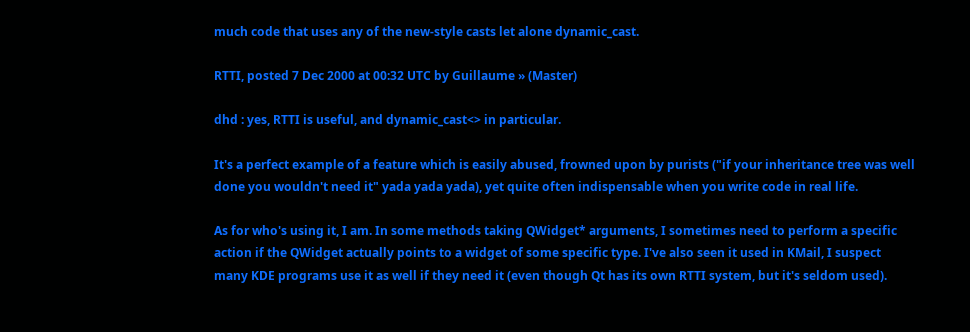much code that uses any of the new-style casts let alone dynamic_cast.

RTTI, posted 7 Dec 2000 at 00:32 UTC by Guillaume » (Master)

dhd : yes, RTTI is useful, and dynamic_cast<> in particular.

It's a perfect example of a feature which is easily abused, frowned upon by purists ("if your inheritance tree was well done you wouldn't need it" yada yada yada), yet quite often indispensable when you write code in real life.

As for who's using it, I am. In some methods taking QWidget* arguments, I sometimes need to perform a specific action if the QWidget actually points to a widget of some specific type. I've also seen it used in KMail, I suspect many KDE programs use it as well if they need it (even though Qt has its own RTTI system, but it's seldom used).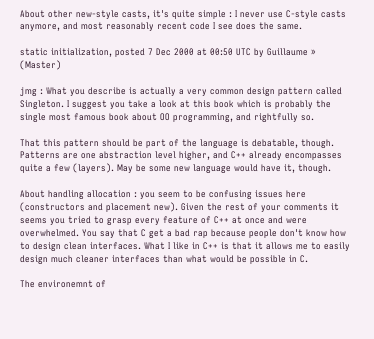About other new-style casts, it's quite simple : I never use C-style casts anymore, and most reasonably recent code I see does the same.

static initialization, posted 7 Dec 2000 at 00:50 UTC by Guillaume » (Master)

jmg : What you describe is actually a very common design pattern called Singleton. I suggest you take a look at this book which is probably the single most famous book about OO programming, and rightfully so.

That this pattern should be part of the language is debatable, though. Patterns are one abstraction level higher, and C++ already encompasses quite a few (layers). May be some new language would have it, though.

About handling allocation : you seem to be confusing issues here (constructors and placement new). Given the rest of your comments it seems you tried to grasp every feature of C++ at once and were overwhelmed. You say that C get a bad rap because people don't know how to design clean interfaces. What I like in C++ is that it allows me to easily design much cleaner interfaces than what would be possible in C.

The environemnt of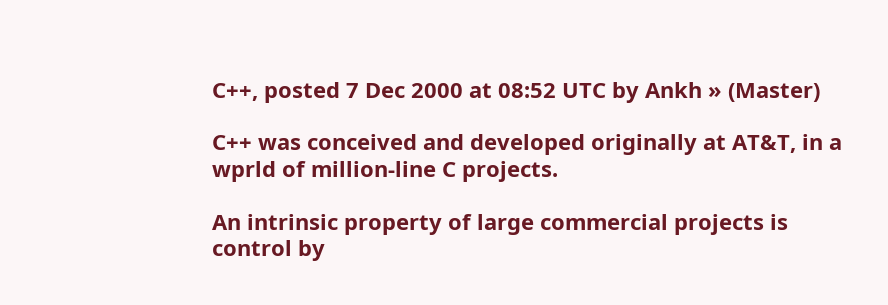C++, posted 7 Dec 2000 at 08:52 UTC by Ankh » (Master)

C++ was conceived and developed originally at AT&T, in a wprld of million-line C projects.

An intrinsic property of large commercial projects is control by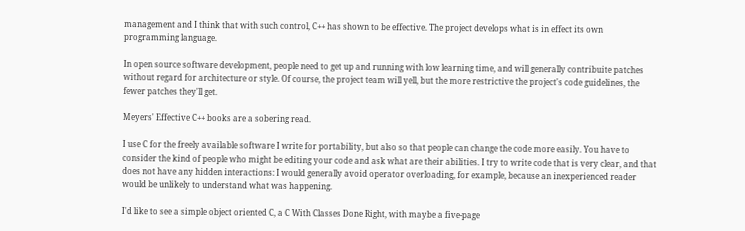management and I think that with such control, C++ has shown to be effective. The project develops what is in effect its own programming language.

In open source software development, people need to get up and running with low learning time, and will generally contribuite patches without regard for architecture or style. Of course, the project team will yell, but the more restrictive the project's code guidelines, the fewer patches they'll get.

Meyers' Effective C++ books are a sobering read.

I use C for the freely available software I write for portability, but also so that people can change the code more easily. You have to consider the kind of people who might be editing your code and ask what are their abilities. I try to write code that is very clear, and that does not have any hidden interactions: I would generally avoid operator overloading, for example, because an inexperienced reader would be unlikely to understand what was happening.

I'd like to see a simple object oriented C, a C With Classes Done Right, with maybe a five-page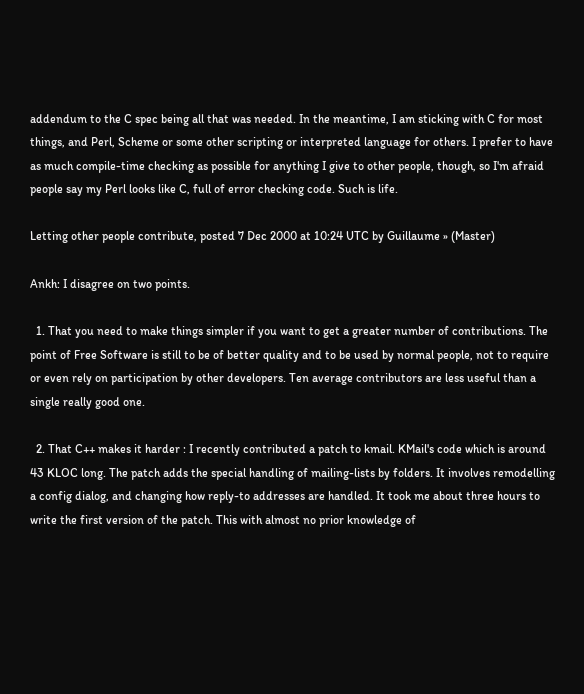addendum to the C spec being all that was needed. In the meantime, I am sticking with C for most things, and Perl, Scheme or some other scripting or interpreted language for others. I prefer to have as much compile-time checking as possible for anything I give to other people, though, so I'm afraid people say my Perl looks like C, full of error checking code. Such is life.

Letting other people contribute, posted 7 Dec 2000 at 10:24 UTC by Guillaume » (Master)

Ankh: I disagree on two points.

  1. That you need to make things simpler if you want to get a greater number of contributions. The point of Free Software is still to be of better quality and to be used by normal people, not to require or even rely on participation by other developers. Ten average contributors are less useful than a single really good one.

  2. That C++ makes it harder : I recently contributed a patch to kmail. KMail's code which is around 43 KLOC long. The patch adds the special handling of mailing-lists by folders. It involves remodelling a config dialog, and changing how reply-to addresses are handled. It took me about three hours to write the first version of the patch. This with almost no prior knowledge of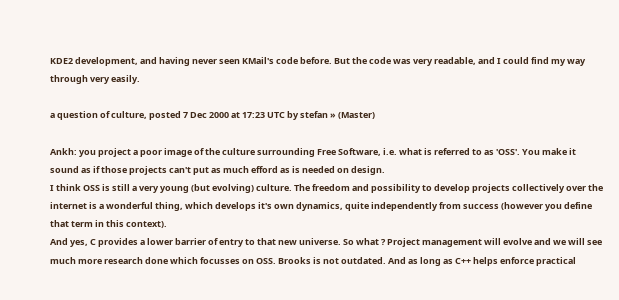KDE2 development, and having never seen KMail's code before. But the code was very readable, and I could find my way through very easily.

a question of culture, posted 7 Dec 2000 at 17:23 UTC by stefan » (Master)

Ankh: you project a poor image of the culture surrounding Free Software, i.e. what is referred to as 'OSS'. You make it sound as if those projects can't put as much efford as is needed on design.
I think OSS is still a very young (but evolving) culture. The freedom and possibility to develop projects collectively over the internet is a wonderful thing, which develops it's own dynamics, quite independently from success (however you define that term in this context).
And yes, C provides a lower barrier of entry to that new universe. So what ? Project management will evolve and we will see much more research done which focusses on OSS. Brooks is not outdated. And as long as C++ helps enforce practical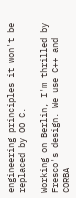engineering principles it won't be replaced by OO C.

Working on Berlin, I'm thrilled by Fresco's design. We use C++ and CORBA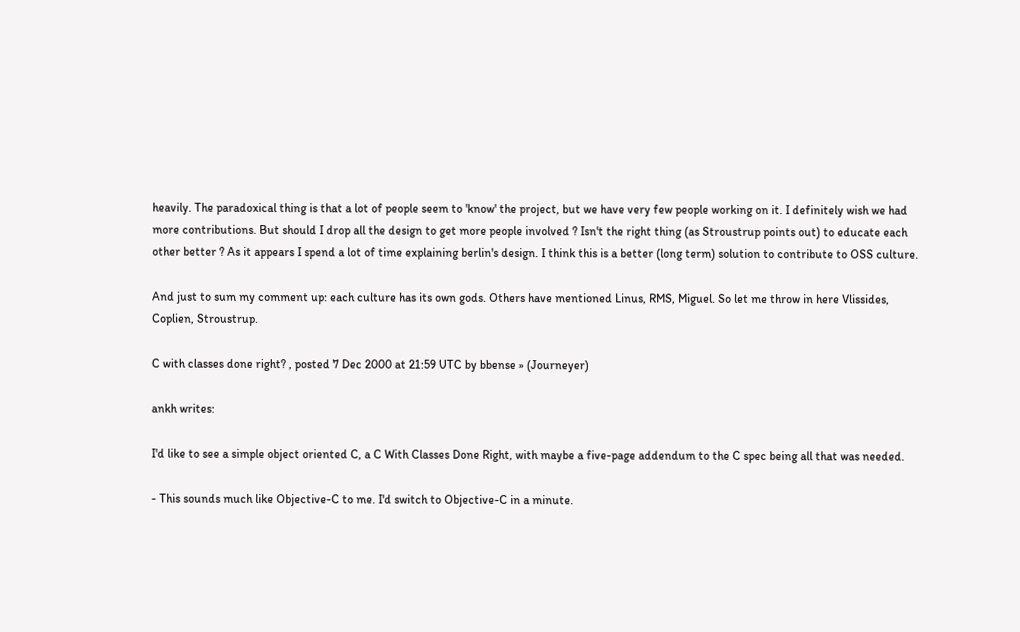heavily. The paradoxical thing is that a lot of people seem to 'know' the project, but we have very few people working on it. I definitely wish we had more contributions. But should I drop all the design to get more people involved ? Isn't the right thing (as Stroustrup points out) to educate each other better ? As it appears I spend a lot of time explaining berlin's design. I think this is a better (long term) solution to contribute to OSS culture.

And just to sum my comment up: each culture has its own gods. Others have mentioned Linus, RMS, Miguel. So let me throw in here Vlissides, Coplien, Stroustrup.

C with classes done right? , posted 7 Dec 2000 at 21:59 UTC by bbense » (Journeyer)

ankh writes:

I'd like to see a simple object oriented C, a C With Classes Done Right, with maybe a five-page addendum to the C spec being all that was needed.

- This sounds much like Objective-C to me. I'd switch to Objective-C in a minute.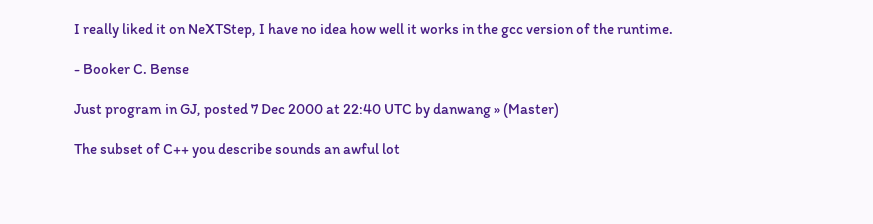I really liked it on NeXTStep, I have no idea how well it works in the gcc version of the runtime.

- Booker C. Bense

Just program in GJ, posted 7 Dec 2000 at 22:40 UTC by danwang » (Master)

The subset of C++ you describe sounds an awful lot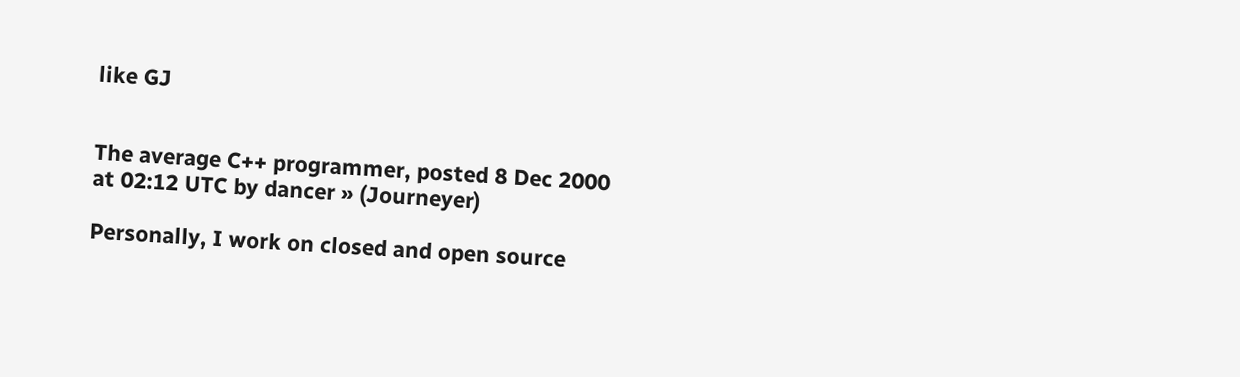like GJ


The average C++ programmer, posted 8 Dec 2000 at 02:12 UTC by dancer » (Journeyer)

Personally, I work on closed and open source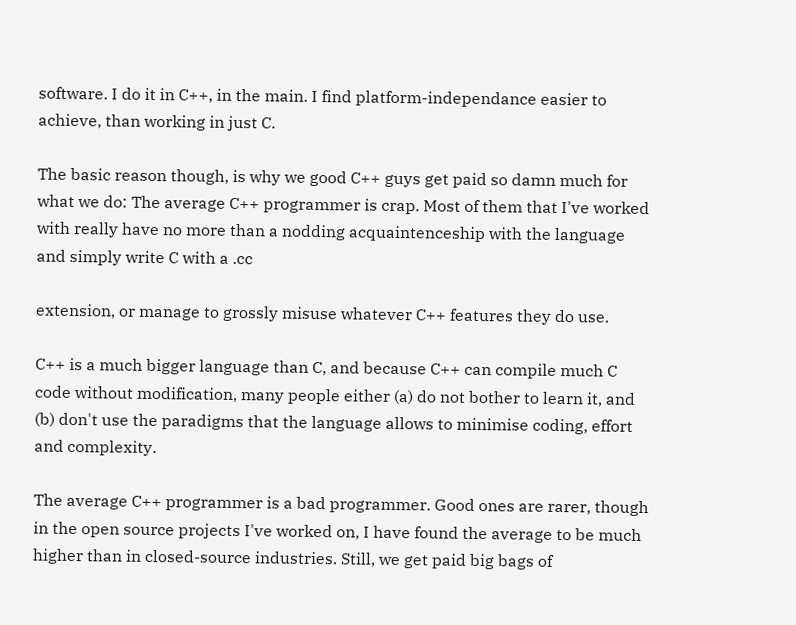software. I do it in C++, in the main. I find platform-independance easier to achieve, than working in just C.

The basic reason though, is why we good C++ guys get paid so damn much for what we do: The average C++ programmer is crap. Most of them that I've worked with really have no more than a nodding acquaintenceship with the language and simply write C with a .cc

extension, or manage to grossly misuse whatever C++ features they do use.

C++ is a much bigger language than C, and because C++ can compile much C code without modification, many people either (a) do not bother to learn it, and (b) don't use the paradigms that the language allows to minimise coding, effort and complexity.

The average C++ programmer is a bad programmer. Good ones are rarer, though in the open source projects I've worked on, I have found the average to be much higher than in closed-source industries. Still, we get paid big bags of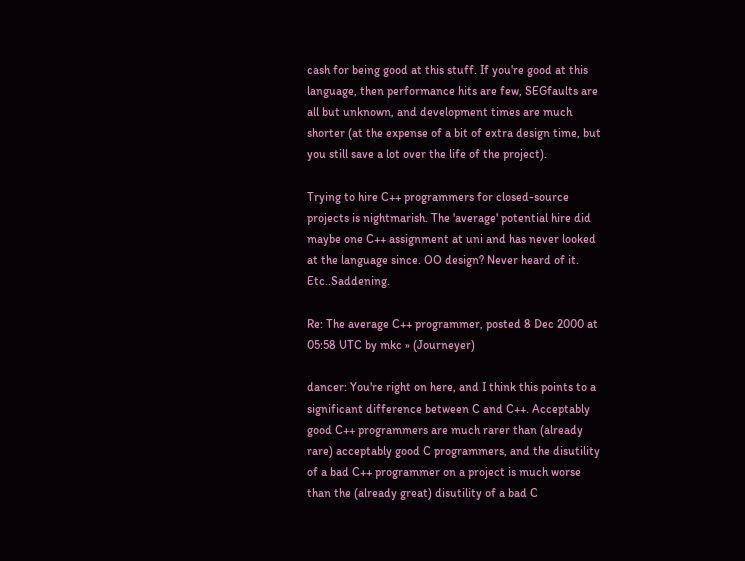cash for being good at this stuff. If you're good at this language, then performance hits are few, SEGfaults are all but unknown, and development times are much shorter (at the expense of a bit of extra design time, but you still save a lot over the life of the project).

Trying to hire C++ programmers for closed-source projects is nightmarish. The 'average' potential hire did maybe one C++ assignment at uni and has never looked at the language since. OO design? Never heard of it. Etc..Saddening.

Re: The average C++ programmer, posted 8 Dec 2000 at 05:58 UTC by mkc » (Journeyer)

dancer: You're right on here, and I think this points to a significant difference between C and C++. Acceptably good C++ programmers are much rarer than (already rare) acceptably good C programmers, and the disutility of a bad C++ programmer on a project is much worse than the (already great) disutility of a bad C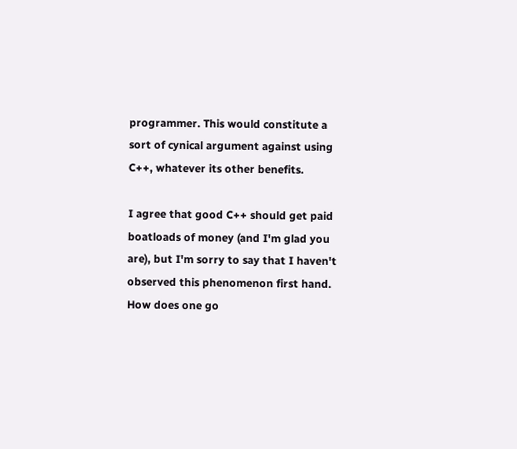programmer. This would constitute a sort of cynical argument against using C++, whatever its other benefits.

I agree that good C++ should get paid boatloads of money (and I'm glad you are), but I'm sorry to say that I haven't observed this phenomenon first hand. How does one go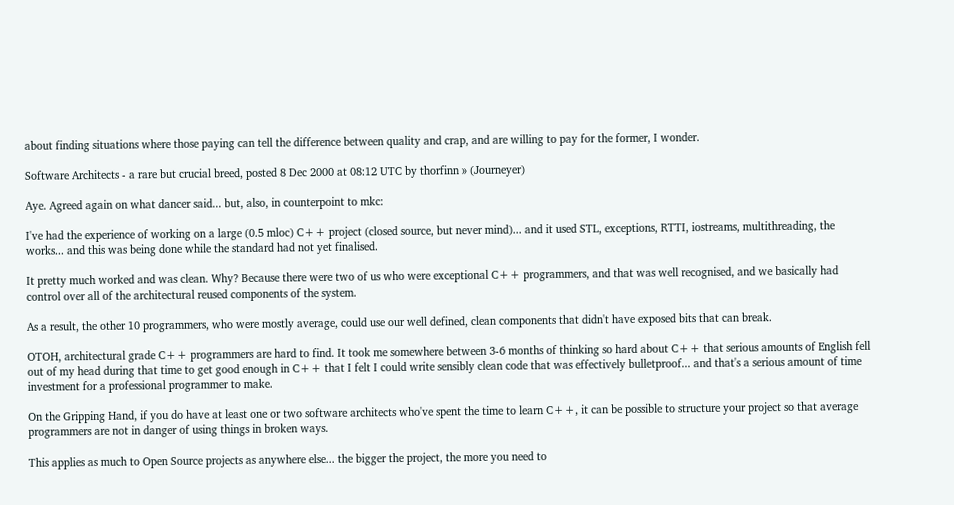about finding situations where those paying can tell the difference between quality and crap, and are willing to pay for the former, I wonder.

Software Architects - a rare but crucial breed, posted 8 Dec 2000 at 08:12 UTC by thorfinn » (Journeyer)

Aye. Agreed again on what dancer said... but, also, in counterpoint to mkc:

I've had the experience of working on a large (0.5 mloc) C++ project (closed source, but never mind)... and it used STL, exceptions, RTTI, iostreams, multithreading, the works... and this was being done while the standard had not yet finalised.

It pretty much worked and was clean. Why? Because there were two of us who were exceptional C++ programmers, and that was well recognised, and we basically had control over all of the architectural reused components of the system.

As a result, the other 10 programmers, who were mostly average, could use our well defined, clean components that didn't have exposed bits that can break.

OTOH, architectural grade C++ programmers are hard to find. It took me somewhere between 3-6 months of thinking so hard about C++ that serious amounts of English fell out of my head during that time to get good enough in C++ that I felt I could write sensibly clean code that was effectively bulletproof... and that's a serious amount of time investment for a professional programmer to make.

On the Gripping Hand, if you do have at least one or two software architects who've spent the time to learn C++, it can be possible to structure your project so that average programmers are not in danger of using things in broken ways.

This applies as much to Open Source projects as anywhere else... the bigger the project, the more you need to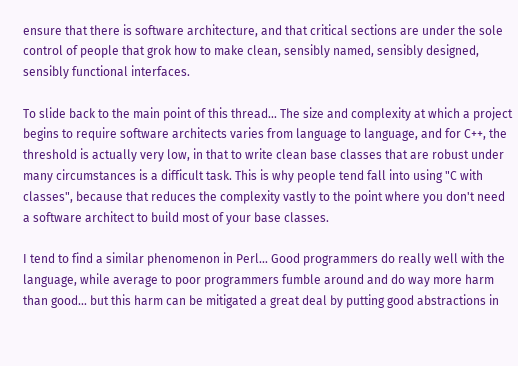ensure that there is software architecture, and that critical sections are under the sole control of people that grok how to make clean, sensibly named, sensibly designed, sensibly functional interfaces.

To slide back to the main point of this thread... The size and complexity at which a project begins to require software architects varies from language to language, and for C++, the threshold is actually very low, in that to write clean base classes that are robust under many circumstances is a difficult task. This is why people tend fall into using "C with classes", because that reduces the complexity vastly to the point where you don't need a software architect to build most of your base classes.

I tend to find a similar phenomenon in Perl... Good programmers do really well with the language, while average to poor programmers fumble around and do way more harm than good... but this harm can be mitigated a great deal by putting good abstractions in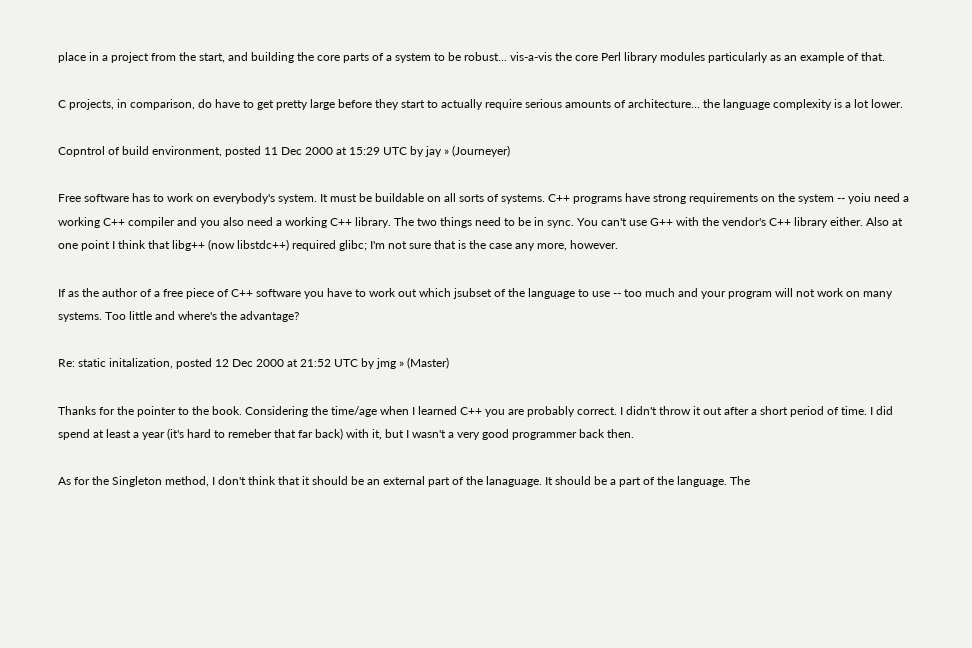place in a project from the start, and building the core parts of a system to be robust... vis-a-vis the core Perl library modules particularly as an example of that.

C projects, in comparison, do have to get pretty large before they start to actually require serious amounts of architecture... the language complexity is a lot lower.

Copntrol of build environment, posted 11 Dec 2000 at 15:29 UTC by jay » (Journeyer)

Free software has to work on everybody's system. It must be buildable on all sorts of systems. C++ programs have strong requirements on the system -- yoiu need a working C++ compiler and you also need a working C++ library. The two things need to be in sync. You can't use G++ with the vendor's C++ library either. Also at one point I think that libg++ (now libstdc++) required glibc; I'm not sure that is the case any more, however.

If as the author of a free piece of C++ software you have to work out which jsubset of the language to use -- too much and your program will not work on many systems. Too little and where's the advantage?

Re: static initalization, posted 12 Dec 2000 at 21:52 UTC by jmg » (Master)

Thanks for the pointer to the book. Considering the time/age when I learned C++ you are probably correct. I didn't throw it out after a short period of time. I did spend at least a year (it's hard to remeber that far back) with it, but I wasn't a very good programmer back then.

As for the Singleton method, I don't think that it should be an external part of the lanaguage. It should be a part of the language. The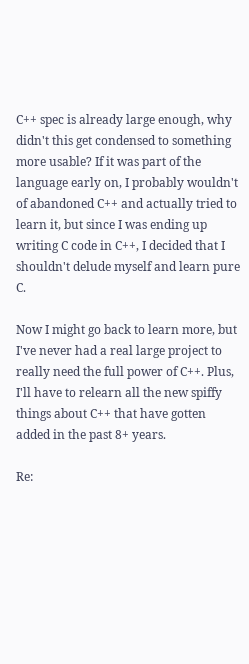C++ spec is already large enough, why didn't this get condensed to something more usable? If it was part of the language early on, I probably wouldn't of abandoned C++ and actually tried to learn it, but since I was ending up writing C code in C++, I decided that I shouldn't delude myself and learn pure C.

Now I might go back to learn more, but I've never had a real large project to really need the full power of C++. Plus, I'll have to relearn all the new spiffy things about C++ that have gotten added in the past 8+ years.

Re: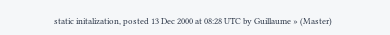static initalization, posted 13 Dec 2000 at 08:28 UTC by Guillaume » (Master)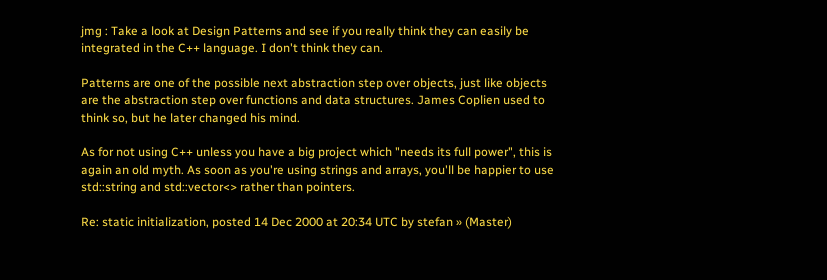jmg : Take a look at Design Patterns and see if you really think they can easily be integrated in the C++ language. I don't think they can.

Patterns are one of the possible next abstraction step over objects, just like objects are the abstraction step over functions and data structures. James Coplien used to think so, but he later changed his mind.

As for not using C++ unless you have a big project which "needs its full power", this is again an old myth. As soon as you're using strings and arrays, you'll be happier to use std::string and std::vector<> rather than pointers.

Re: static initialization, posted 14 Dec 2000 at 20:34 UTC by stefan » (Master)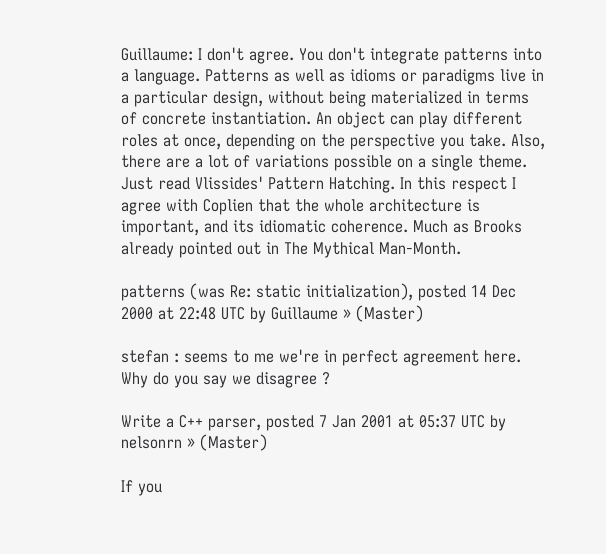Guillaume: I don't agree. You don't integrate patterns into a language. Patterns as well as idioms or paradigms live in a particular design, without being materialized in terms of concrete instantiation. An object can play different roles at once, depending on the perspective you take. Also, there are a lot of variations possible on a single theme. Just read Vlissides' Pattern Hatching. In this respect I agree with Coplien that the whole architecture is important, and its idiomatic coherence. Much as Brooks already pointed out in The Mythical Man-Month.

patterns (was Re: static initialization), posted 14 Dec 2000 at 22:48 UTC by Guillaume » (Master)

stefan : seems to me we're in perfect agreement here. Why do you say we disagree ?

Write a C++ parser, posted 7 Jan 2001 at 05:37 UTC by nelsonrn » (Master)

If you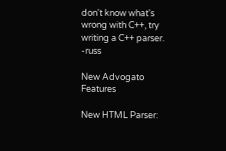don't know what's wrong with C++, try writing a C++ parser. -russ

New Advogato Features

New HTML Parser: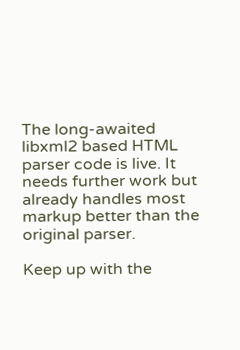The long-awaited libxml2 based HTML parser code is live. It needs further work but already handles most markup better than the original parser.

Keep up with the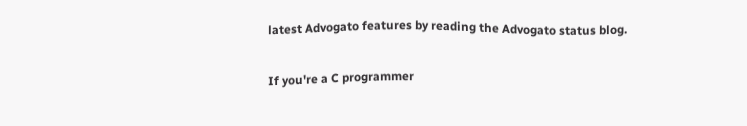latest Advogato features by reading the Advogato status blog.

If you're a C programmer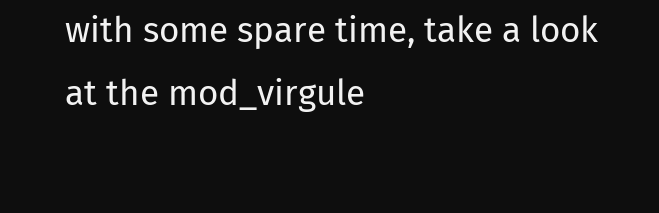with some spare time, take a look at the mod_virgule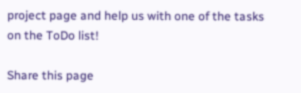project page and help us with one of the tasks on the ToDo list!

Share this page